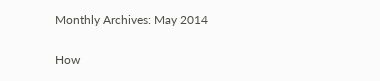Monthly Archives: May 2014

How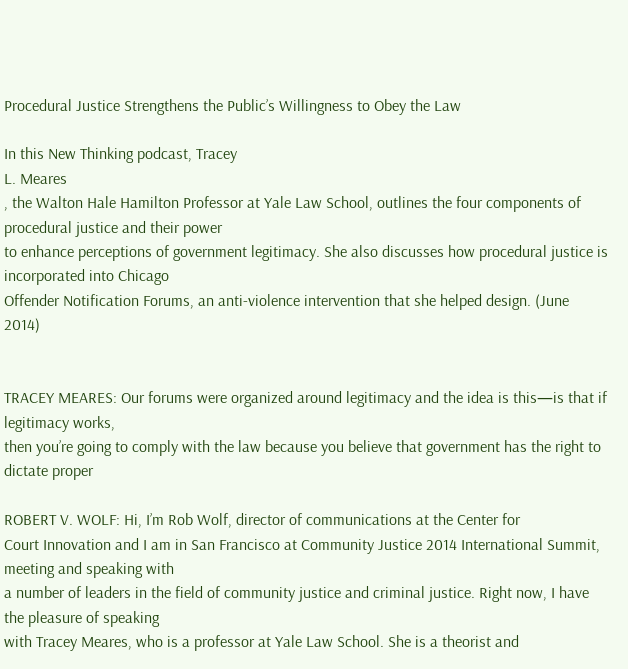Procedural Justice Strengthens the Public’s Willingness to Obey the Law

In this New Thinking podcast, Tracey
L. Meares
, the Walton Hale Hamilton Professor at Yale Law School, outlines the four components of procedural justice and their power
to enhance perceptions of government legitimacy. She also discusses how procedural justice is incorporated into Chicago
Offender Notification Forums, an anti-violence intervention that she helped design. (June 2014)


TRACEY MEARES: Our forums were organized around legitimacy and the idea is this—is that if legitimacy works,
then you’re going to comply with the law because you believe that government has the right to dictate proper

ROBERT V. WOLF: Hi, I’m Rob Wolf, director of communications at the Center for
Court Innovation and I am in San Francisco at Community Justice 2014 International Summit, meeting and speaking with
a number of leaders in the field of community justice and criminal justice. Right now, I have the pleasure of speaking
with Tracey Meares, who is a professor at Yale Law School. She is a theorist and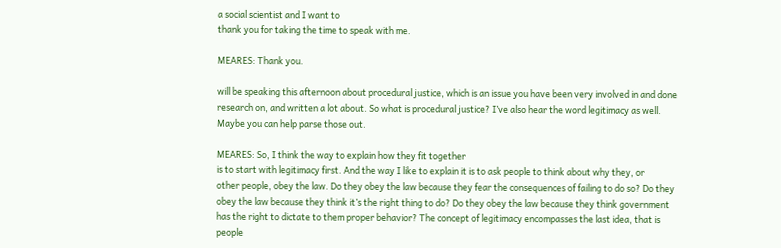a social scientist and I want to
thank you for taking the time to speak with me.

MEARES: Thank you.

will be speaking this afternoon about procedural justice, which is an issue you have been very involved in and done
research on, and written a lot about. So what is procedural justice? I’ve also hear the word legitimacy as well.
Maybe you can help parse those out.

MEARES: So, I think the way to explain how they fit together
is to start with legitimacy first. And the way I like to explain it is to ask people to think about why they, or
other people, obey the law. Do they obey the law because they fear the consequences of failing to do so? Do they
obey the law because they think it’s the right thing to do? Do they obey the law because they think government
has the right to dictate to them proper behavior? The concept of legitimacy encompasses the last idea, that is people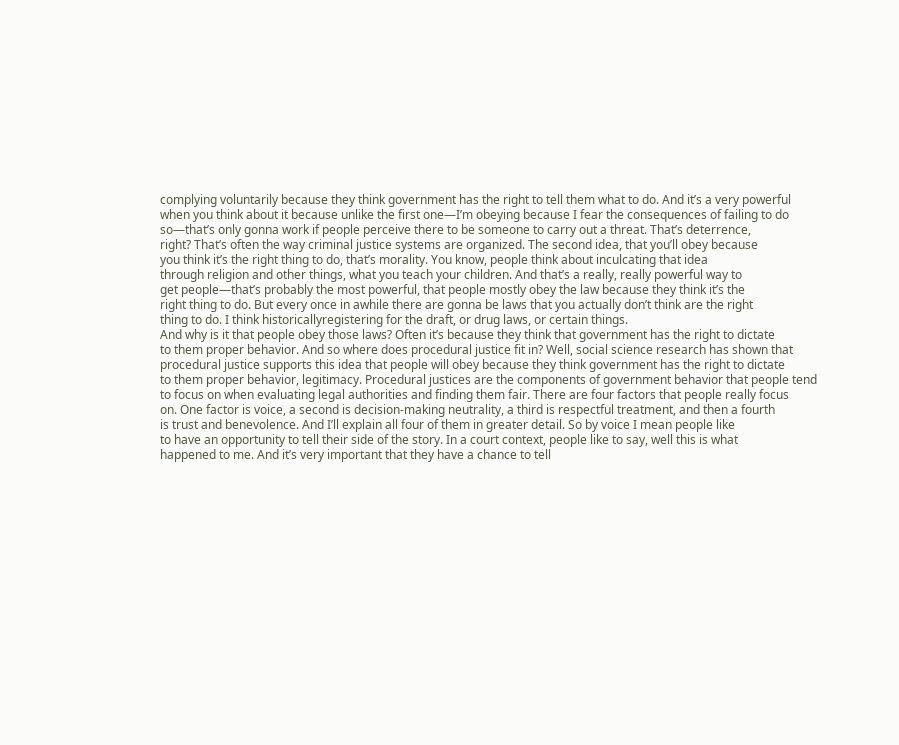complying voluntarily because they think government has the right to tell them what to do. And it’s a very powerful
when you think about it because unlike the first one—I’m obeying because I fear the consequences of failing to do
so—that’s only gonna work if people perceive there to be someone to carry out a threat. That’s deterrence,
right? That’s often the way criminal justice systems are organized. The second idea, that you’ll obey because
you think it’s the right thing to do, that’s morality. You know, people think about inculcating that idea
through religion and other things, what you teach your children. And that’s a really, really powerful way to
get people—that’s probably the most powerful, that people mostly obey the law because they think it’s the
right thing to do. But every once in awhile there are gonna be laws that you actually don’t think are the right
thing to do. I think historicallyregistering for the draft, or drug laws, or certain things.
And why is it that people obey those laws? Often it’s because they think that government has the right to dictate
to them proper behavior. And so where does procedural justice fit in? Well, social science research has shown that
procedural justice supports this idea that people will obey because they think government has the right to dictate
to them proper behavior, legitimacy. Procedural justices are the components of government behavior that people tend
to focus on when evaluating legal authorities and finding them fair. There are four factors that people really focus
on. One factor is voice, a second is decision-making neutrality, a third is respectful treatment, and then a fourth
is trust and benevolence. And I’ll explain all four of them in greater detail. So by voice I mean people like
to have an opportunity to tell their side of the story. In a court context, people like to say, well this is what
happened to me. And it’s very important that they have a chance to tell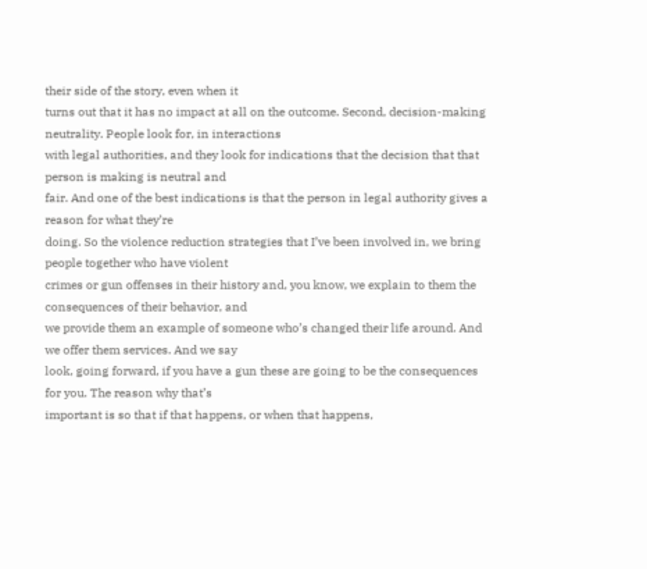their side of the story, even when it
turns out that it has no impact at all on the outcome. Second, decision-making neutrality. People look for, in interactions
with legal authorities, and they look for indications that the decision that that person is making is neutral and
fair. And one of the best indications is that the person in legal authority gives a reason for what they’re
doing. So the violence reduction strategies that I’ve been involved in, we bring people together who have violent
crimes or gun offenses in their history and, you know, we explain to them the consequences of their behavior, and
we provide them an example of someone who’s changed their life around. And we offer them services. And we say
look, going forward, if you have a gun these are going to be the consequences for you. The reason why that’s
important is so that if that happens, or when that happens,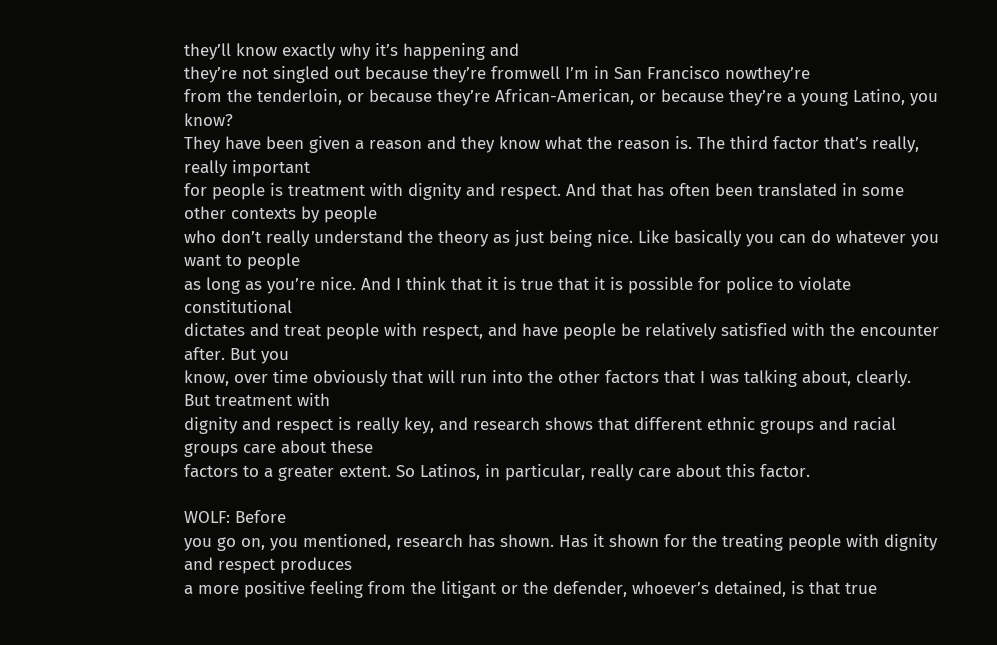they’ll know exactly why it’s happening and
they’re not singled out because they’re fromwell I’m in San Francisco nowthey’re
from the tenderloin, or because they’re African-American, or because they’re a young Latino, you know?
They have been given a reason and they know what the reason is. The third factor that’s really, really important
for people is treatment with dignity and respect. And that has often been translated in some other contexts by people
who don’t really understand the theory as just being nice. Like basically you can do whatever you want to people
as long as you’re nice. And I think that it is true that it is possible for police to violate constitutional
dictates and treat people with respect, and have people be relatively satisfied with the encounter after. But you
know, over time obviously that will run into the other factors that I was talking about, clearly. But treatment with
dignity and respect is really key, and research shows that different ethnic groups and racial groups care about these
factors to a greater extent. So Latinos, in particular, really care about this factor.

WOLF: Before
you go on, you mentioned, research has shown. Has it shown for the treating people with dignity and respect produces
a more positive feeling from the litigant or the defender, whoever’s detained, is that true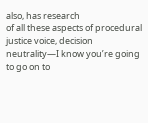also, has research
of all these aspects of procedural justice voice, decision neutrality—I know you’re going to go on to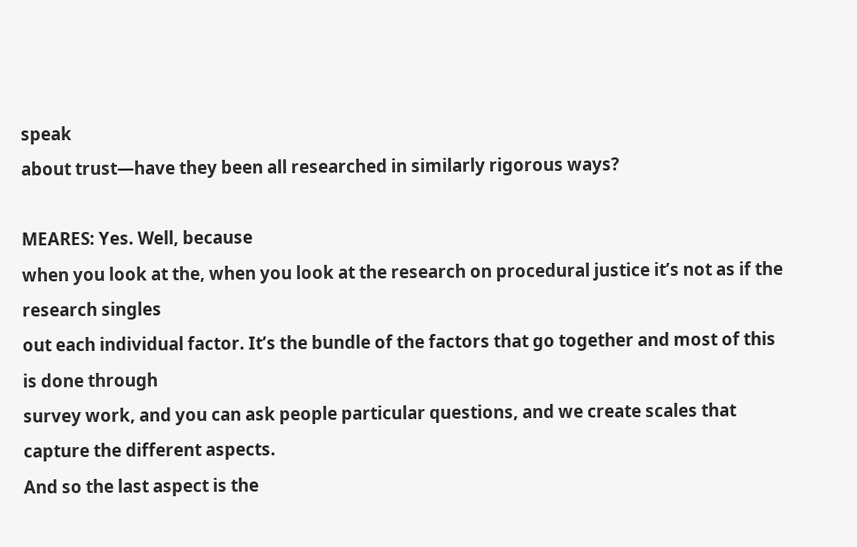speak
about trust—have they been all researched in similarly rigorous ways?

MEARES: Yes. Well, because
when you look at the, when you look at the research on procedural justice it’s not as if the research singles
out each individual factor. It’s the bundle of the factors that go together and most of this is done through
survey work, and you can ask people particular questions, and we create scales that capture the different aspects.
And so the last aspect is the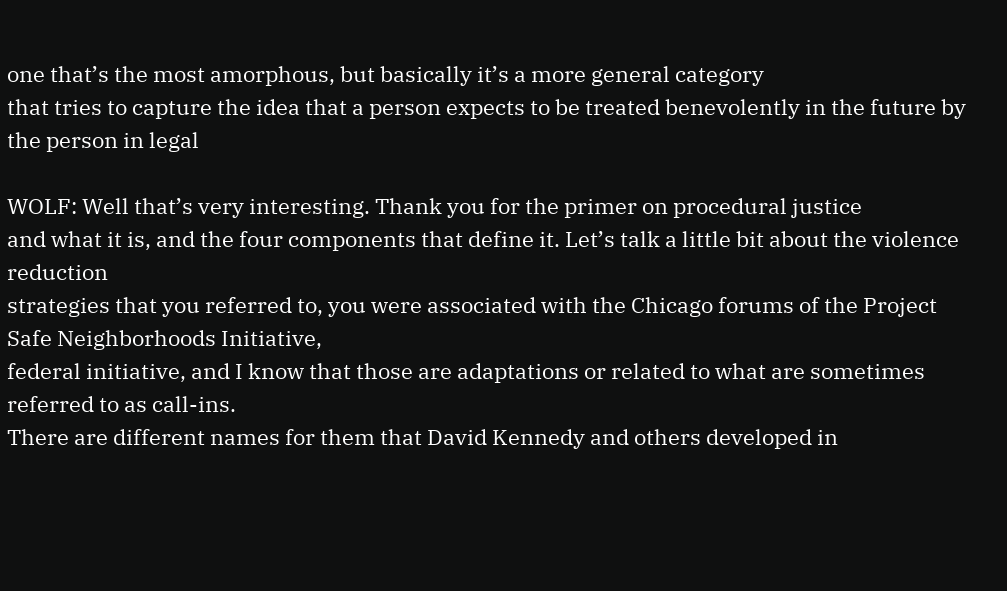one that’s the most amorphous, but basically it’s a more general category
that tries to capture the idea that a person expects to be treated benevolently in the future by the person in legal

WOLF: Well that’s very interesting. Thank you for the primer on procedural justice
and what it is, and the four components that define it. Let’s talk a little bit about the violence reduction
strategies that you referred to, you were associated with the Chicago forums of the Project Safe Neighborhoods Initiative,
federal initiative, and I know that those are adaptations or related to what are sometimes referred to as call-ins.
There are different names for them that David Kennedy and others developed in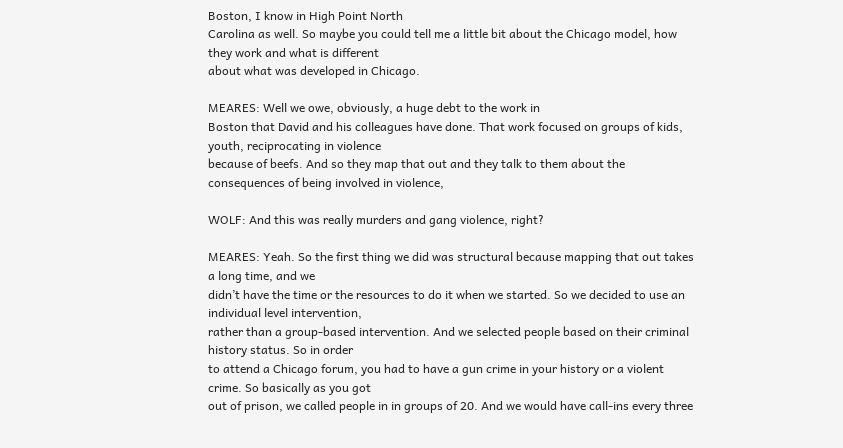Boston, I know in High Point North
Carolina as well. So maybe you could tell me a little bit about the Chicago model, how they work and what is different
about what was developed in Chicago.

MEARES: Well we owe, obviously, a huge debt to the work in
Boston that David and his colleagues have done. That work focused on groups of kids, youth, reciprocating in violence
because of beefs. And so they map that out and they talk to them about the consequences of being involved in violence,

WOLF: And this was really murders and gang violence, right?

MEARES: Yeah. So the first thing we did was structural because mapping that out takes a long time, and we
didn’t have the time or the resources to do it when we started. So we decided to use an individual level intervention,
rather than a group-based intervention. And we selected people based on their criminal history status. So in order
to attend a Chicago forum, you had to have a gun crime in your history or a violent crime. So basically as you got
out of prison, we called people in in groups of 20. And we would have call-ins every three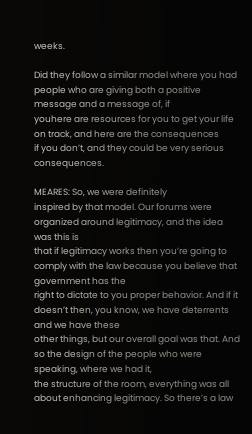weeks.

Did they follow a similar model where you had people who are giving both a positive message and a message of, if
youhere are resources for you to get your life on track, and here are the consequences
if you don’t, and they could be very serious consequences.

MEARES: So, we were definitely
inspired by that model. Our forums were organized around legitimacy, and the idea was this is
that if legitimacy works then you’re going to comply with the law because you believe that government has the
right to dictate to you proper behavior. And if it doesn’t then, you know, we have deterrents and we have these
other things, but our overall goal was that. And so the design of the people who were speaking, where we had it,
the structure of the room, everything was all about enhancing legitimacy. So there’s a law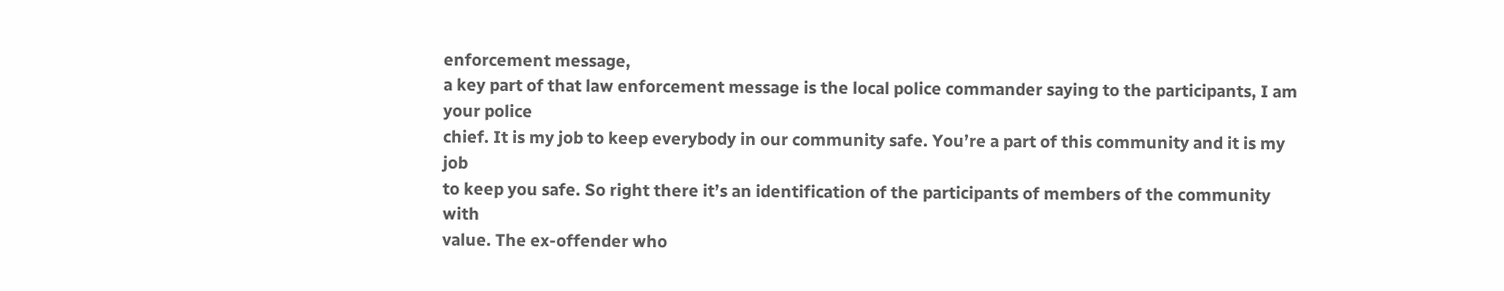enforcement message,
a key part of that law enforcement message is the local police commander saying to the participants, I am your police
chief. It is my job to keep everybody in our community safe. You’re a part of this community and it is my job
to keep you safe. So right there it’s an identification of the participants of members of the community with
value. The ex-offender who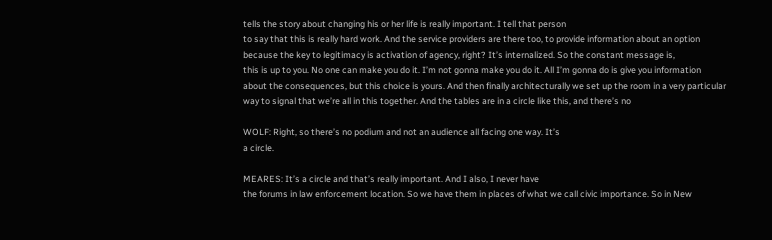tells the story about changing his or her life is really important. I tell that person
to say that this is really hard work. And the service providers are there too, to provide information about an option
because the key to legitimacy is activation of agency, right? It’s internalized. So the constant message is,
this is up to you. No one can make you do it. I’m not gonna make you do it. All I’m gonna do is give you information
about the consequences, but this choice is yours. And then finally architecturally we set up the room in a very particular
way to signal that we’re all in this together. And the tables are in a circle like this, and there’s no

WOLF: Right, so there’s no podium and not an audience all facing one way. It’s
a circle.

MEARES: It’s a circle and that’s really important. And I also, I never have
the forums in law enforcement location. So we have them in places of what we call civic importance. So in New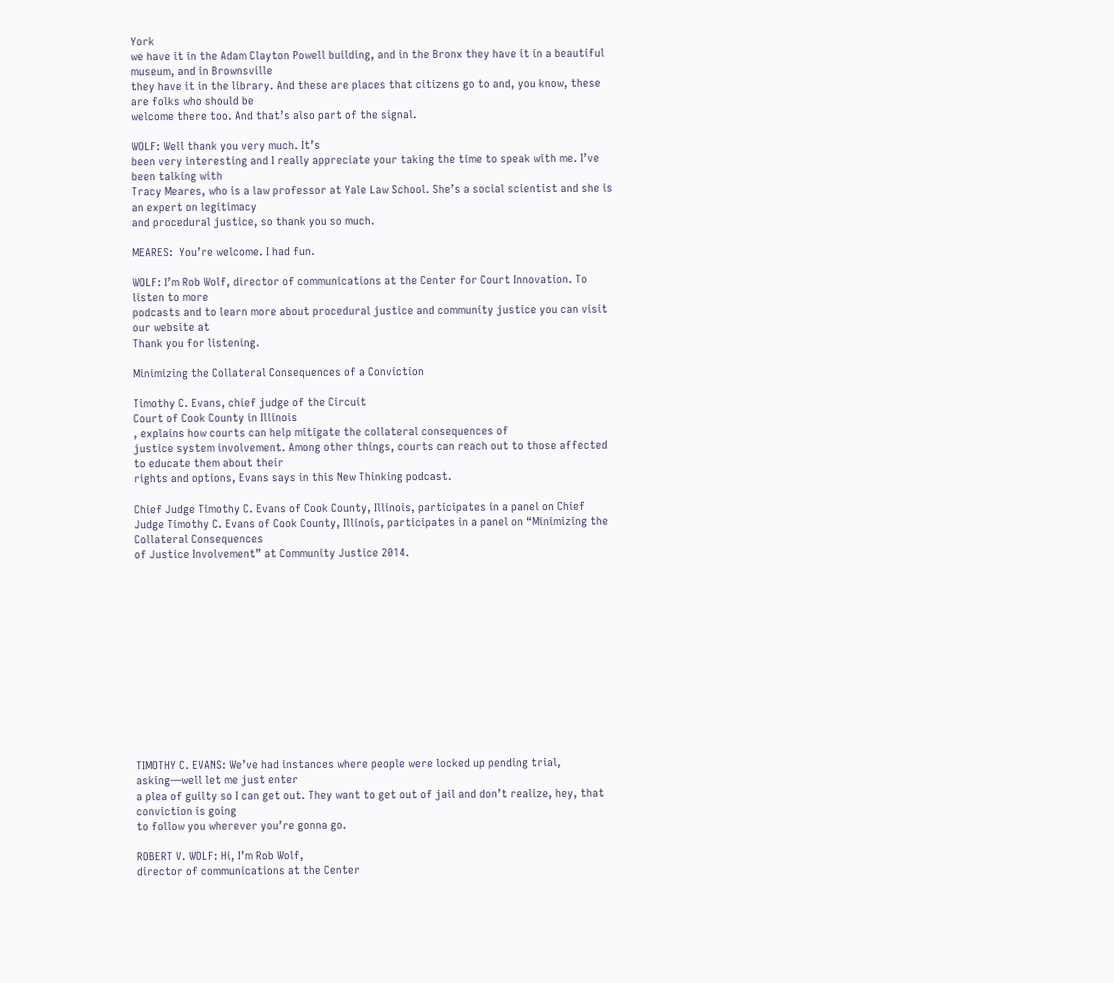York
we have it in the Adam Clayton Powell building, and in the Bronx they have it in a beautiful museum, and in Brownsville
they have it in the library. And these are places that citizens go to and, you know, these are folks who should be
welcome there too. And that’s also part of the signal.

WOLF: Well thank you very much. It’s
been very interesting and I really appreciate your taking the time to speak with me. I’ve been talking with
Tracy Meares, who is a law professor at Yale Law School. She’s a social scientist and she is an expert on legitimacy
and procedural justice, so thank you so much.

MEARES:  You’re welcome. I had fun.

WOLF: I’m Rob Wolf, director of communications at the Center for Court Innovation. To listen to more
podcasts and to learn more about procedural justice and community justice you can visit our website at
Thank you for listening.

Minimizing the Collateral Consequences of a Conviction

Timothy C. Evans, chief judge of the Circuit
Court of Cook County in Illinois
, explains how courts can help mitigate the collateral consequences of
justice system involvement. Among other things, courts can reach out to those affected to educate them about their
rights and options, Evans says in this New Thinking podcast.

Chief Judge Timothy C. Evans of Cook County, Illinois, participates in a panel on Chief
Judge Timothy C. Evans of Cook County, Illinois, participates in a panel on “Minimizing the Collateral Consequences
of Justice Involvement” at Community Justice 2014.













TIMOTHY C. EVANS: We’ve had instances where people were locked up pending trial, asking—well let me just enter
a plea of guilty so I can get out. They want to get out of jail and don’t realize, hey, that conviction is going
to follow you wherever you’re gonna go.

ROBERT V. WOLF: Hi, I’m Rob Wolf,
director of communications at the Center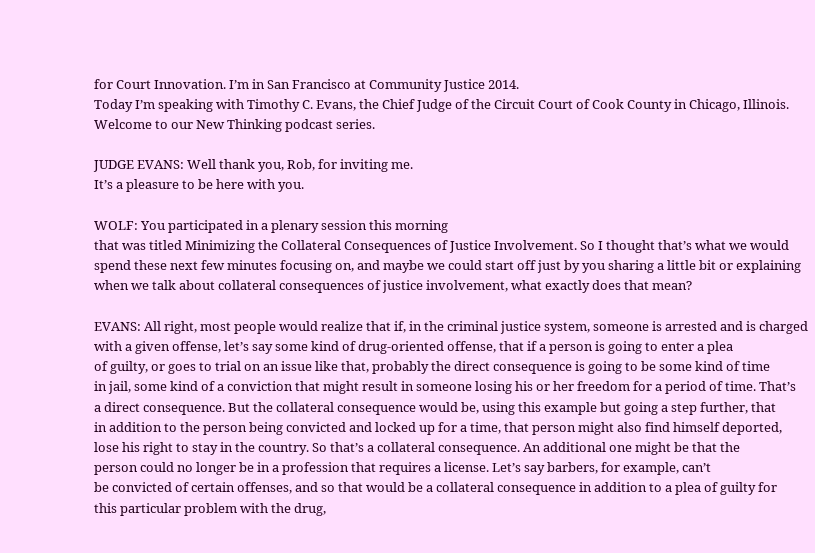for Court Innovation. I’m in San Francisco at Community Justice 2014.
Today I’m speaking with Timothy C. Evans, the Chief Judge of the Circuit Court of Cook County in Chicago, Illinois.
Welcome to our New Thinking podcast series.

JUDGE EVANS: Well thank you, Rob, for inviting me.
It’s a pleasure to be here with you.

WOLF: You participated in a plenary session this morning
that was titled Minimizing the Collateral Consequences of Justice Involvement. So I thought that’s what we would
spend these next few minutes focusing on, and maybe we could start off just by you sharing a little bit or explaining
when we talk about collateral consequences of justice involvement, what exactly does that mean?

EVANS: All right, most people would realize that if, in the criminal justice system, someone is arrested and is charged
with a given offense, let’s say some kind of drug-oriented offense, that if a person is going to enter a plea
of guilty, or goes to trial on an issue like that, probably the direct consequence is going to be some kind of time
in jail, some kind of a conviction that might result in someone losing his or her freedom for a period of time. That’s
a direct consequence. But the collateral consequence would be, using this example but going a step further, that
in addition to the person being convicted and locked up for a time, that person might also find himself deported,
lose his right to stay in the country. So that’s a collateral consequence. An additional one might be that the
person could no longer be in a profession that requires a license. Let’s say barbers, for example, can’t
be convicted of certain offenses, and so that would be a collateral consequence in addition to a plea of guilty for
this particular problem with the drug,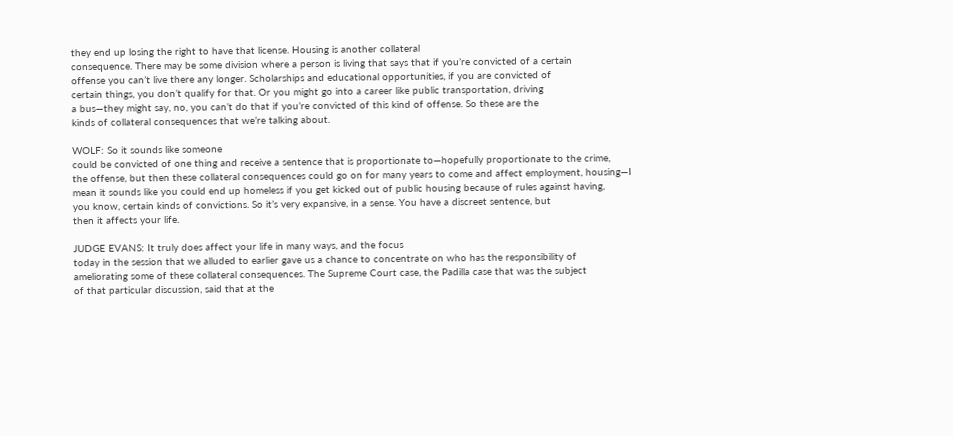they end up losing the right to have that license. Housing is another collateral
consequence. There may be some division where a person is living that says that if you’re convicted of a certain
offense you can’t live there any longer. Scholarships and educational opportunities, if you are convicted of
certain things, you don’t qualify for that. Or you might go into a career like public transportation, driving
a bus—they might say, no, you can’t do that if you’re convicted of this kind of offense. So these are the
kinds of collateral consequences that we’re talking about.

WOLF: So it sounds like someone
could be convicted of one thing and receive a sentence that is proportionate to—hopefully proportionate to the crime,
the offense, but then these collateral consequences could go on for many years to come and affect employment, housing—I
mean it sounds like you could end up homeless if you get kicked out of public housing because of rules against having,
you know, certain kinds of convictions. So it’s very expansive, in a sense. You have a discreet sentence, but
then it affects your life.

JUDGE EVANS: It truly does affect your life in many ways, and the focus
today in the session that we alluded to earlier gave us a chance to concentrate on who has the responsibility of
ameliorating some of these collateral consequences. The Supreme Court case, the Padilla case that was the subject
of that particular discussion, said that at the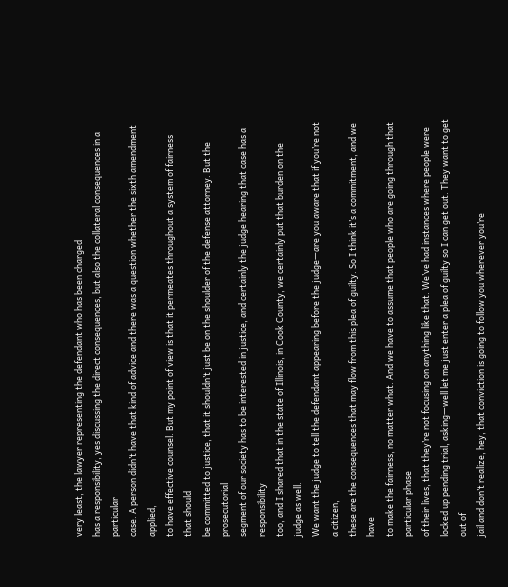very least, the lawyer representing the defendant who has been charged
has a responsibility, yes discussing the direct consequences, but also the collateral consequences in a particular
case. A person didn’t have that kind of advice and there was a question whether the sixth amendment applied,
to have effective counsel. But my point of view is that it permeates throughout a system of fairness that should
be committed to justice, that it shouldn’t just be on the shoulder of the defense attorney. But the prosecutorial
segment of our society has to be interested in justice, and certainly the judge hearing that case has a responsibility
too, and I shared that in the state of Illinois, in Cook County, we certainly put that burden on the judge as well.
We want the judge to tell the defendant appearing before the judge—are you aware that if you’re not a citizen,
these are the consequences that may flow from this plea of guilty. So I think it’s a commitment, and we have
to make the fairness, no matter what. And we have to assume that people who are going through that particular phase
of their lives, that they’re not focusing on anything like that. We’ve had instances where people were
locked up pending trial, asking—well let me just enter a plea of guilty so I can get out. They want to get out of
jail and don’t realize, hey, that conviction is going to follow you wherever you’re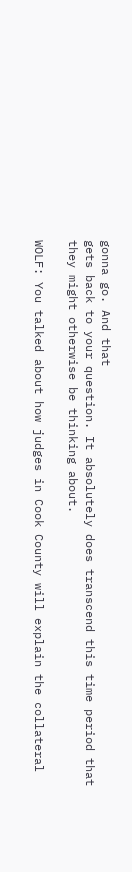gonna go. And that
gets back to your question. It absolutely does transcend this time period that they might otherwise be thinking about.

WOLF: You talked about how judges in Cook County will explain the collateral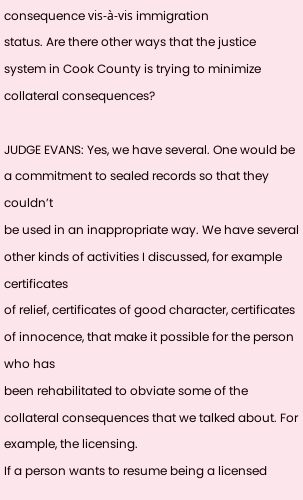consequence vis-à-vis immigration
status. Are there other ways that the justice system in Cook County is trying to minimize collateral consequences?

JUDGE EVANS: Yes, we have several. One would be a commitment to sealed records so that they couldn’t
be used in an inappropriate way. We have several other kinds of activities I discussed, for example certificates
of relief, certificates of good character, certificates of innocence, that make it possible for the person who has
been rehabilitated to obviate some of the collateral consequences that we talked about. For example, the licensing.
If a person wants to resume being a licensed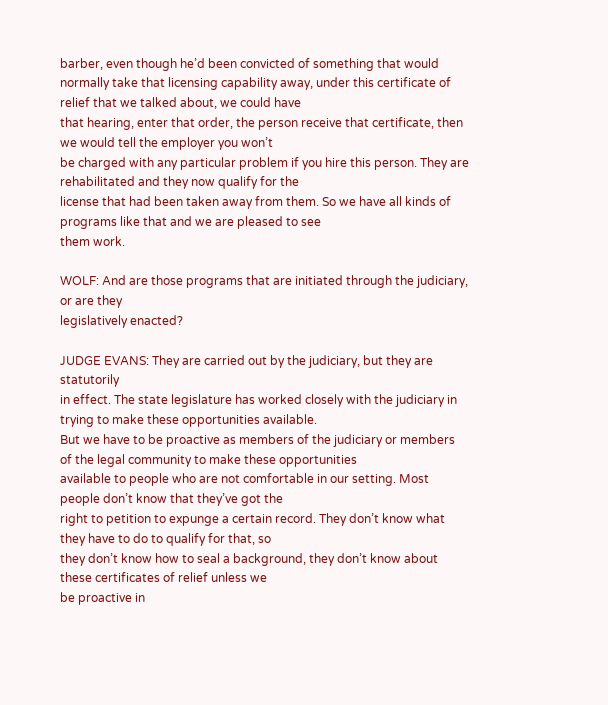barber, even though he’d been convicted of something that would
normally take that licensing capability away, under this certificate of relief that we talked about, we could have
that hearing, enter that order, the person receive that certificate, then we would tell the employer you won’t
be charged with any particular problem if you hire this person. They are rehabilitated and they now qualify for the
license that had been taken away from them. So we have all kinds of programs like that and we are pleased to see
them work.

WOLF: And are those programs that are initiated through the judiciary, or are they
legislatively enacted?

JUDGE EVANS: They are carried out by the judiciary, but they are statutorily
in effect. The state legislature has worked closely with the judiciary in trying to make these opportunities available.
But we have to be proactive as members of the judiciary or members of the legal community to make these opportunities
available to people who are not comfortable in our setting. Most people don’t know that they’ve got the
right to petition to expunge a certain record. They don’t know what they have to do to qualify for that, so
they don’t know how to seal a background, they don’t know about these certificates of relief unless we
be proactive in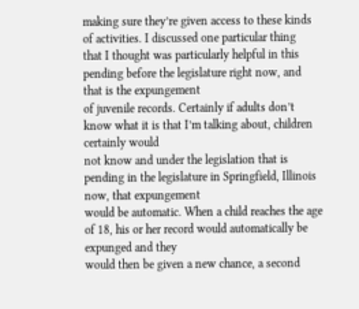making sure they’re given access to these kinds of activities. I discussed one particular thing
that I thought was particularly helpful in this pending before the legislature right now, and that is the expungement
of juvenile records. Certainly if adults don’t know what it is that I’m talking about, children certainly would
not know and under the legislation that is pending in the legislature in Springfield, Illinois now, that expungement
would be automatic. When a child reaches the age of 18, his or her record would automatically be expunged and they
would then be given a new chance, a second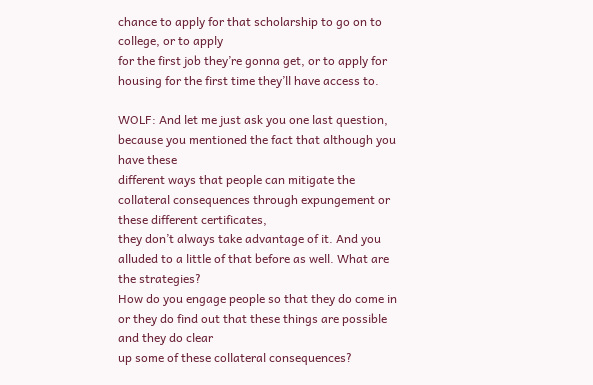chance to apply for that scholarship to go on to college, or to apply
for the first job they’re gonna get, or to apply for housing for the first time they’ll have access to.

WOLF: And let me just ask you one last question, because you mentioned the fact that although you have these
different ways that people can mitigate the collateral consequences through expungement or these different certificates,
they don’t always take advantage of it. And you alluded to a little of that before as well. What are the strategies?
How do you engage people so that they do come in or they do find out that these things are possible and they do clear
up some of these collateral consequences?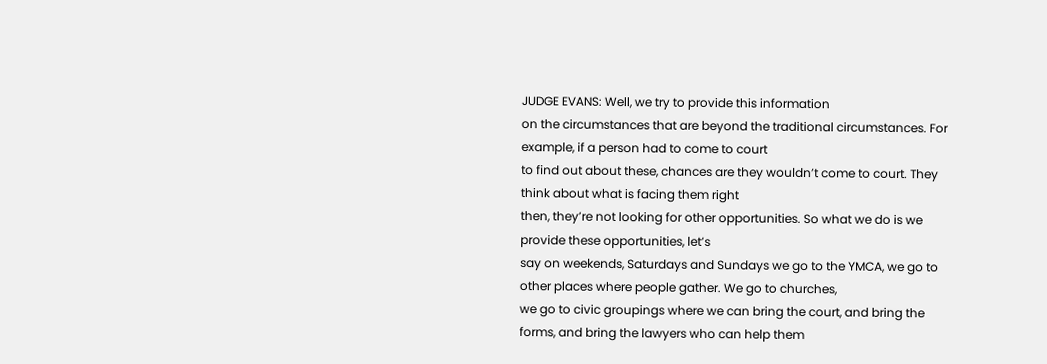JUDGE EVANS: Well, we try to provide this information
on the circumstances that are beyond the traditional circumstances. For example, if a person had to come to court
to find out about these, chances are they wouldn’t come to court. They think about what is facing them right
then, they’re not looking for other opportunities. So what we do is we provide these opportunities, let’s
say on weekends, Saturdays and Sundays we go to the YMCA, we go to other places where people gather. We go to churches,
we go to civic groupings where we can bring the court, and bring the forms, and bring the lawyers who can help them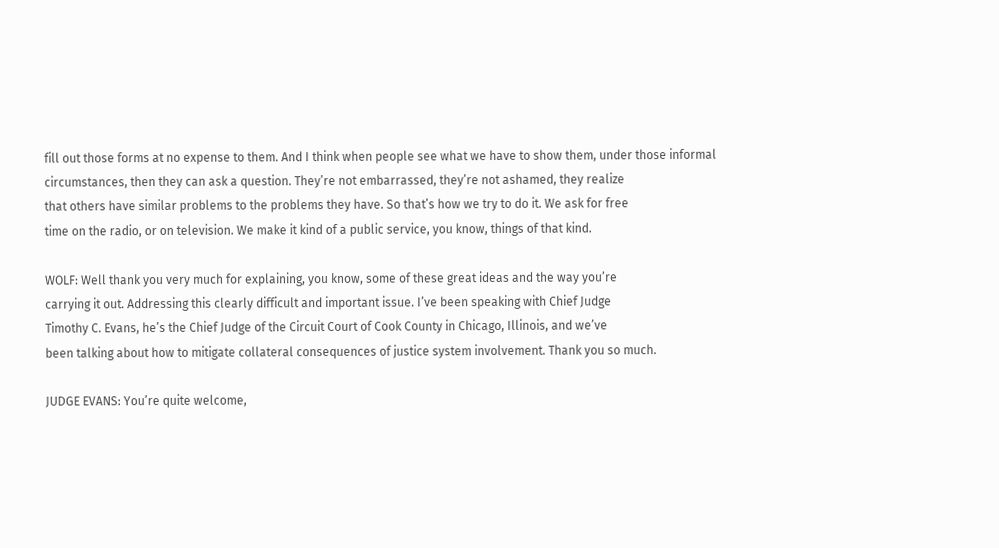fill out those forms at no expense to them. And I think when people see what we have to show them, under those informal
circumstances, then they can ask a question. They’re not embarrassed, they’re not ashamed, they realize
that others have similar problems to the problems they have. So that’s how we try to do it. We ask for free
time on the radio, or on television. We make it kind of a public service, you know, things of that kind.

WOLF: Well thank you very much for explaining, you know, some of these great ideas and the way you’re
carrying it out. Addressing this clearly difficult and important issue. I’ve been speaking with Chief Judge
Timothy C. Evans, he’s the Chief Judge of the Circuit Court of Cook County in Chicago, Illinois, and we’ve
been talking about how to mitigate collateral consequences of justice system involvement. Thank you so much.

JUDGE EVANS: You’re quite welcome,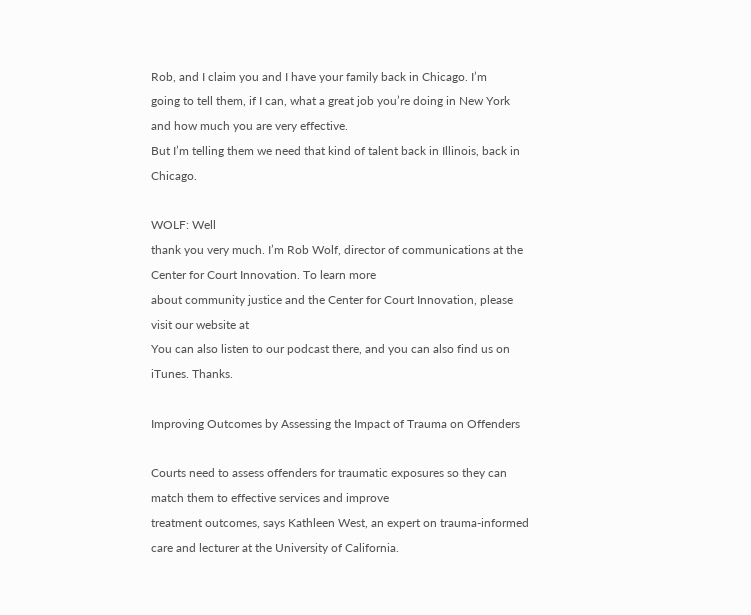Rob, and I claim you and I have your family back in Chicago. I’m
going to tell them, if I can, what a great job you’re doing in New York and how much you are very effective.
But I’m telling them we need that kind of talent back in Illinois, back in Chicago.

WOLF: Well
thank you very much. I’m Rob Wolf, director of communications at the Center for Court Innovation. To learn more
about community justice and the Center for Court Innovation, please visit our website at
You can also listen to our podcast there, and you can also find us on iTunes. Thanks.

Improving Outcomes by Assessing the Impact of Trauma on Offenders

Courts need to assess offenders for traumatic exposures so they can match them to effective services and improve
treatment outcomes, says Kathleen West, an expert on trauma-informed care and lecturer at the University of California.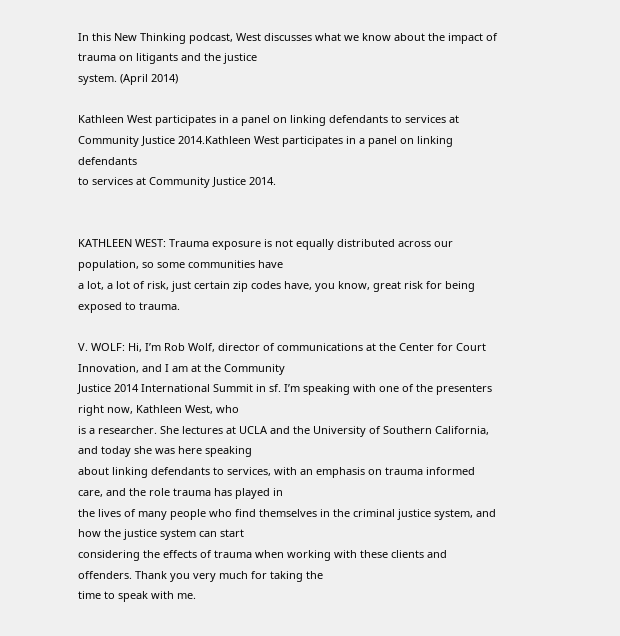In this New Thinking podcast, West discusses what we know about the impact of trauma on litigants and the justice
system. (April 2014)

Kathleen West participates in a panel on linking defendants to services at Community Justice 2014.Kathleen West participates in a panel on linking defendants
to services at Community Justice 2014.


KATHLEEN WEST: Trauma exposure is not equally distributed across our population, so some communities have
a lot, a lot of risk, just certain zip codes have, you know, great risk for being exposed to trauma.

V. WOLF: Hi, I’m Rob Wolf, director of communications at the Center for Court Innovation, and I am at the Community
Justice 2014 International Summit in sf. I’m speaking with one of the presenters right now, Kathleen West, who
is a researcher. She lectures at UCLA and the University of Southern California, and today she was here speaking
about linking defendants to services, with an emphasis on trauma informed care, and the role trauma has played in
the lives of many people who find themselves in the criminal justice system, and how the justice system can start
considering the effects of trauma when working with these clients and offenders. Thank you very much for taking the
time to speak with me.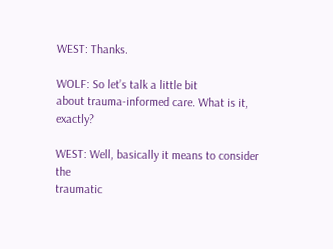WEST: Thanks.

WOLF: So let’s talk a little bit
about trauma-informed care. What is it, exactly?

WEST: Well, basically it means to consider the
traumatic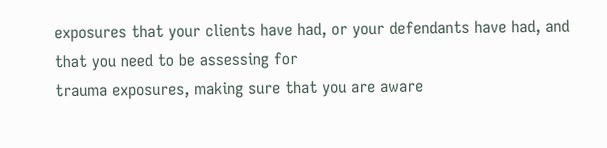exposures that your clients have had, or your defendants have had, and that you need to be assessing for
trauma exposures, making sure that you are aware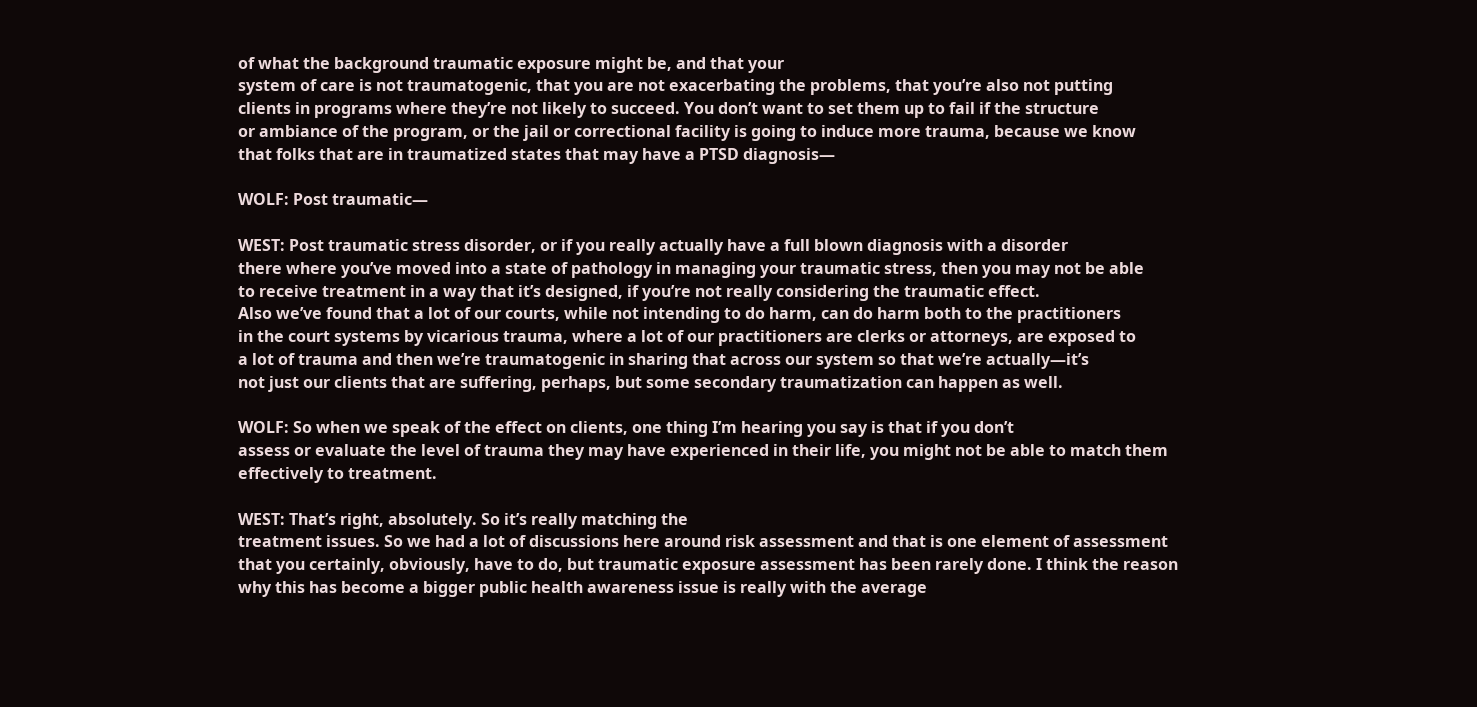of what the background traumatic exposure might be, and that your
system of care is not traumatogenic, that you are not exacerbating the problems, that you’re also not putting
clients in programs where they’re not likely to succeed. You don’t want to set them up to fail if the structure
or ambiance of the program, or the jail or correctional facility is going to induce more trauma, because we know
that folks that are in traumatized states that may have a PTSD diagnosis—

WOLF: Post traumatic—

WEST: Post traumatic stress disorder, or if you really actually have a full blown diagnosis with a disorder
there where you’ve moved into a state of pathology in managing your traumatic stress, then you may not be able
to receive treatment in a way that it’s designed, if you’re not really considering the traumatic effect.
Also we’ve found that a lot of our courts, while not intending to do harm, can do harm both to the practitioners
in the court systems by vicarious trauma, where a lot of our practitioners are clerks or attorneys, are exposed to
a lot of trauma and then we’re traumatogenic in sharing that across our system so that we’re actually—it’s
not just our clients that are suffering, perhaps, but some secondary traumatization can happen as well.

WOLF: So when we speak of the effect on clients, one thing I’m hearing you say is that if you don’t
assess or evaluate the level of trauma they may have experienced in their life, you might not be able to match them
effectively to treatment.

WEST: That’s right, absolutely. So it’s really matching the
treatment issues. So we had a lot of discussions here around risk assessment and that is one element of assessment
that you certainly, obviously, have to do, but traumatic exposure assessment has been rarely done. I think the reason
why this has become a bigger public health awareness issue is really with the average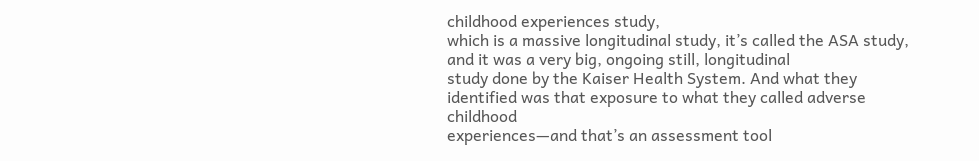childhood experiences study,
which is a massive longitudinal study, it’s called the ASA study, and it was a very big, ongoing still, longitudinal
study done by the Kaiser Health System. And what they identified was that exposure to what they called adverse childhood
experiences—and that’s an assessment tool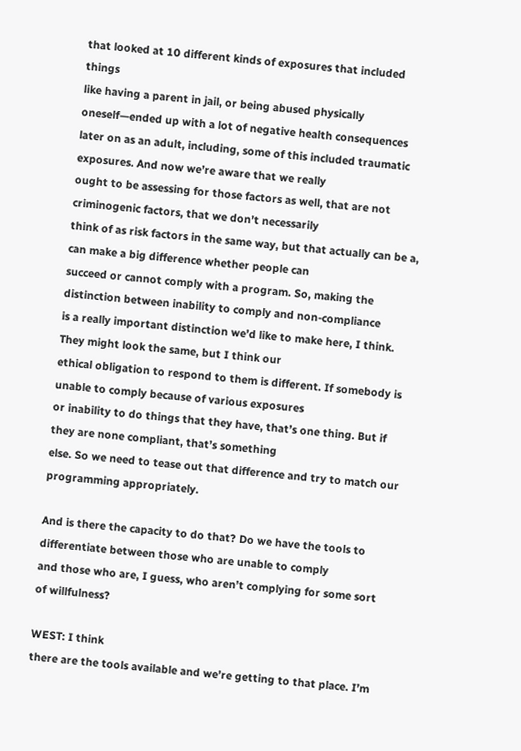that looked at 10 different kinds of exposures that included things
like having a parent in jail, or being abused physically oneself—ended up with a lot of negative health consequences
later on as an adult, including, some of this included traumatic exposures. And now we’re aware that we really
ought to be assessing for those factors as well, that are not criminogenic factors, that we don’t necessarily
think of as risk factors in the same way, but that actually can be a, can make a big difference whether people can
succeed or cannot comply with a program. So, making the distinction between inability to comply and non-compliance
is a really important distinction we’d like to make here, I think. They might look the same, but I think our
ethical obligation to respond to them is different. If somebody is unable to comply because of various exposures
or inability to do things that they have, that’s one thing. But if they are none compliant, that’s something
else. So we need to tease out that difference and try to match our programming appropriately.

And is there the capacity to do that? Do we have the tools to differentiate between those who are unable to comply
and those who are, I guess, who aren’t complying for some sort of willfulness?

WEST: I think
there are the tools available and we’re getting to that place. I’m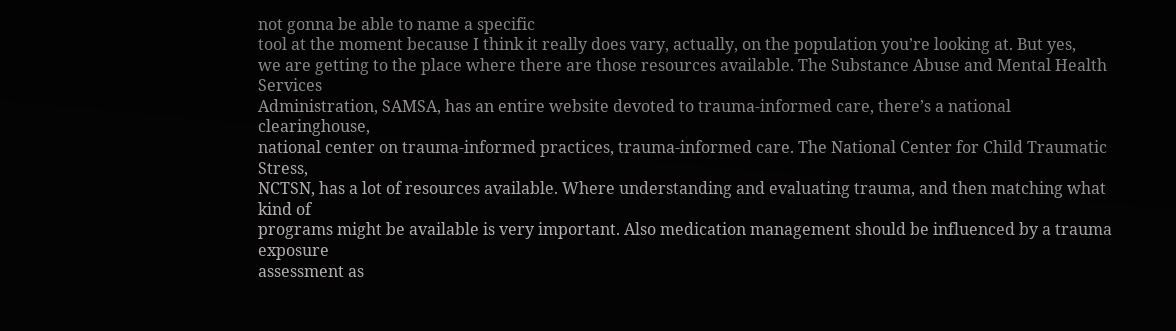not gonna be able to name a specific
tool at the moment because I think it really does vary, actually, on the population you’re looking at. But yes,
we are getting to the place where there are those resources available. The Substance Abuse and Mental Health Services
Administration, SAMSA, has an entire website devoted to trauma-informed care, there’s a national clearinghouse,
national center on trauma-informed practices, trauma-informed care. The National Center for Child Traumatic Stress,
NCTSN, has a lot of resources available. Where understanding and evaluating trauma, and then matching what kind of
programs might be available is very important. Also medication management should be influenced by a trauma exposure
assessment as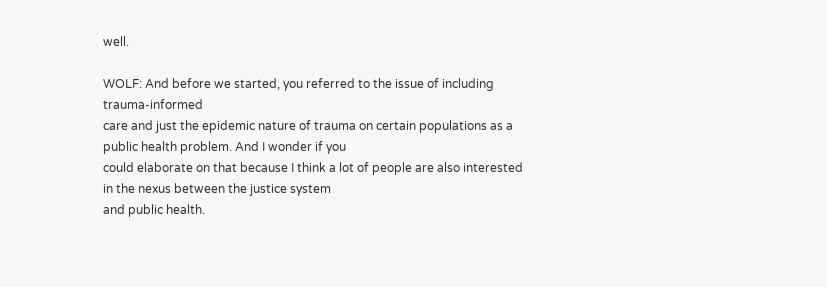well.

WOLF: And before we started, you referred to the issue of including trauma-informed
care and just the epidemic nature of trauma on certain populations as a public health problem. And I wonder if you
could elaborate on that because I think a lot of people are also interested in the nexus between the justice system
and public health.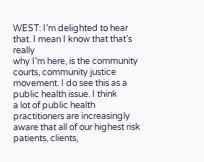WEST: I’m delighted to hear that. I mean I know that that’s really
why I’m here, is the community courts, community justice movement. I do see this as a public health issue. I think
a lot of public health practitioners are increasingly aware that all of our highest risk patients, clients,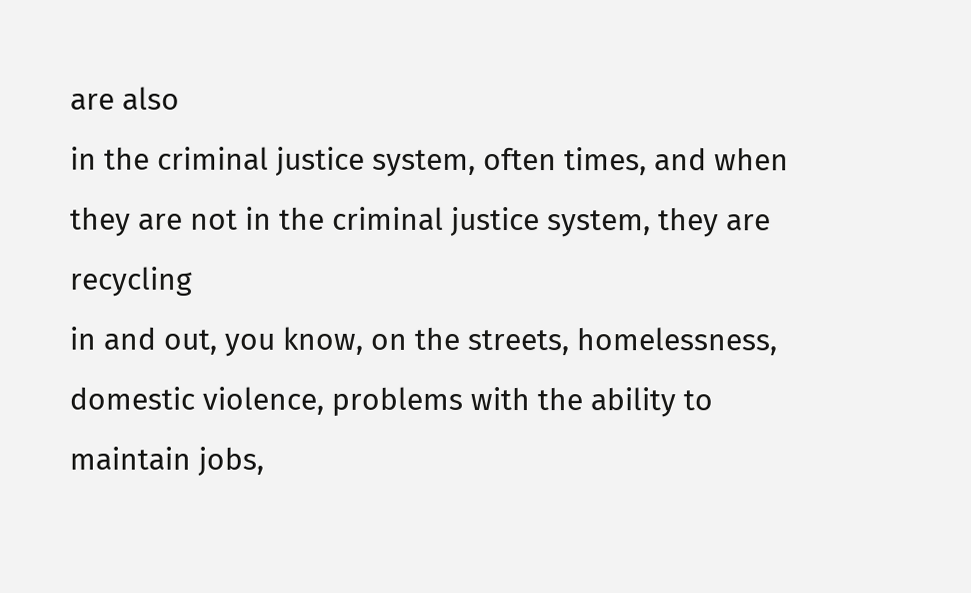are also
in the criminal justice system, often times, and when they are not in the criminal justice system, they are recycling
in and out, you know, on the streets, homelessness, domestic violence, problems with the ability to maintain jobs,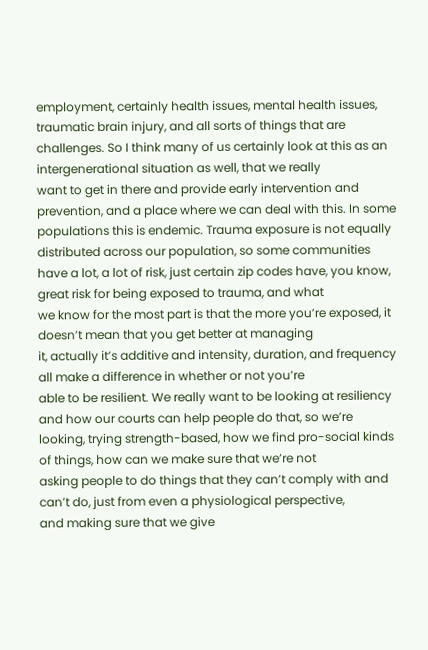employment, certainly health issues, mental health issues, traumatic brain injury, and all sorts of things that are
challenges. So I think many of us certainly look at this as an intergenerational situation as well, that we really
want to get in there and provide early intervention and prevention, and a place where we can deal with this. In some
populations this is endemic. Trauma exposure is not equally distributed across our population, so some communities
have a lot, a lot of risk, just certain zip codes have, you know, great risk for being exposed to trauma, and what
we know for the most part is that the more you’re exposed, it doesn’t mean that you get better at managing
it, actually it’s additive and intensity, duration, and frequency all make a difference in whether or not you’re
able to be resilient. We really want to be looking at resiliency and how our courts can help people do that, so we’re
looking, trying strength-based, how we find pro-social kinds of things, how can we make sure that we’re not
asking people to do things that they can’t comply with and can’t do, just from even a physiological perspective,
and making sure that we give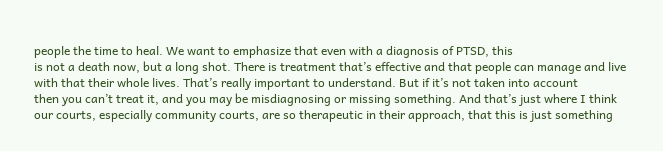people the time to heal. We want to emphasize that even with a diagnosis of PTSD, this
is not a death now, but a long shot. There is treatment that’s effective and that people can manage and live
with that their whole lives. That’s really important to understand. But if it’s not taken into account
then you can’t treat it, and you may be misdiagnosing or missing something. And that’s just where I think
our courts, especially community courts, are so therapeutic in their approach, that this is just something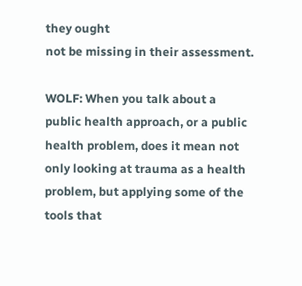they ought
not be missing in their assessment.

WOLF: When you talk about a public health approach, or a public
health problem, does it mean not only looking at trauma as a health problem, but applying some of the tools that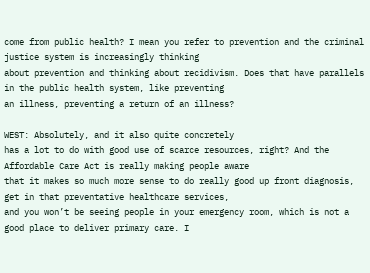come from public health? I mean you refer to prevention and the criminal justice system is increasingly thinking
about prevention and thinking about recidivism. Does that have parallels in the public health system, like preventing
an illness, preventing a return of an illness?

WEST: Absolutely, and it also quite concretely
has a lot to do with good use of scarce resources, right? And the Affordable Care Act is really making people aware
that it makes so much more sense to do really good up front diagnosis, get in that preventative healthcare services,
and you won’t be seeing people in your emergency room, which is not a good place to deliver primary care. I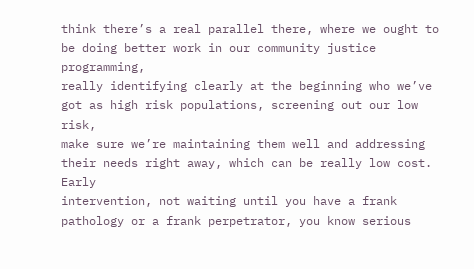think there’s a real parallel there, where we ought to be doing better work in our community justice programming,
really identifying clearly at the beginning who we’ve got as high risk populations, screening out our low risk,
make sure we’re maintaining them well and addressing their needs right away, which can be really low cost. Early
intervention, not waiting until you have a frank pathology or a frank perpetrator, you know serious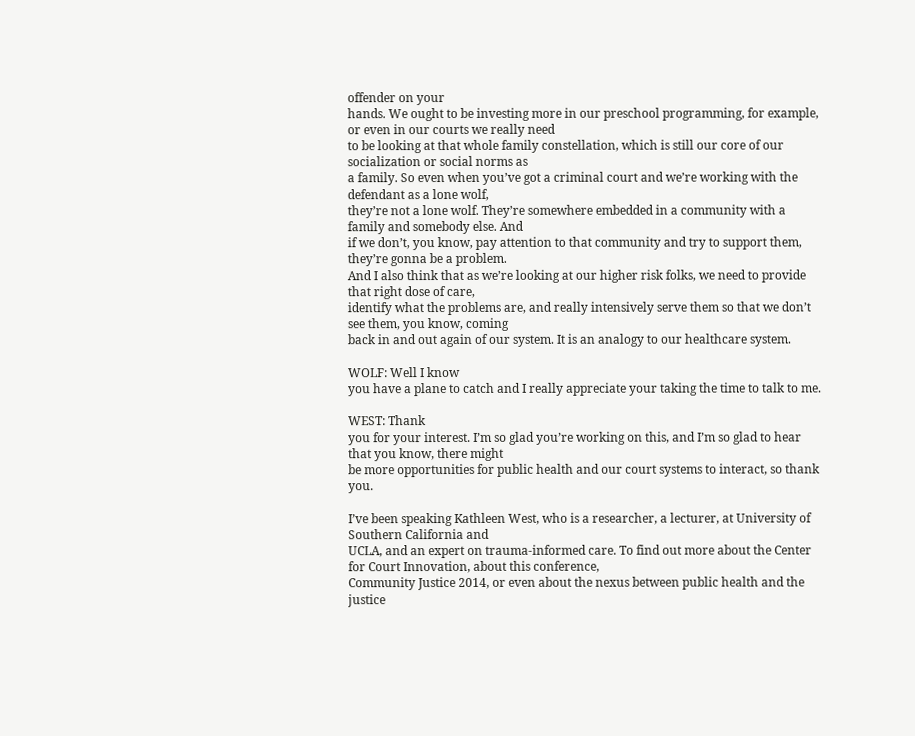offender on your
hands. We ought to be investing more in our preschool programming, for example, or even in our courts we really need
to be looking at that whole family constellation, which is still our core of our socialization or social norms as
a family. So even when you’ve got a criminal court and we’re working with the defendant as a lone wolf,
they’re not a lone wolf. They’re somewhere embedded in a community with a family and somebody else. And
if we don’t, you know, pay attention to that community and try to support them, they’re gonna be a problem.
And I also think that as we’re looking at our higher risk folks, we need to provide that right dose of care,
identify what the problems are, and really intensively serve them so that we don’t see them, you know, coming
back in and out again of our system. It is an analogy to our healthcare system.

WOLF: Well I know
you have a plane to catch and I really appreciate your taking the time to talk to me.

WEST: Thank
you for your interest. I’m so glad you’re working on this, and I’m so glad to hear that you know, there might
be more opportunities for public health and our court systems to interact, so thank you.

I’ve been speaking Kathleen West, who is a researcher, a lecturer, at University of Southern California and
UCLA, and an expert on trauma-informed care. To find out more about the Center for Court Innovation, about this conference,
Community Justice 2014, or even about the nexus between public health and the justice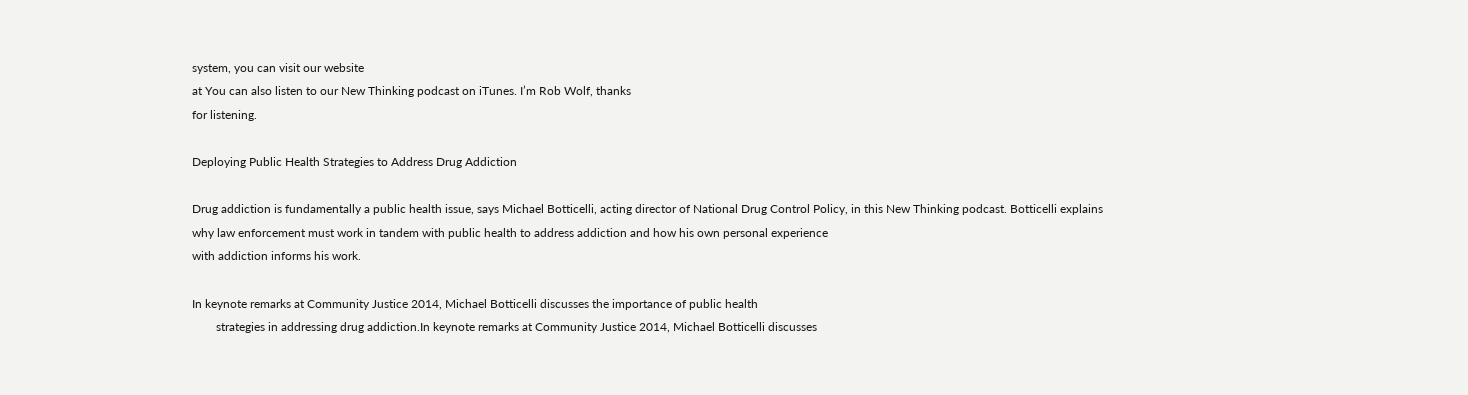system, you can visit our website
at You can also listen to our New Thinking podcast on iTunes. I’m Rob Wolf, thanks
for listening.

Deploying Public Health Strategies to Address Drug Addiction

Drug addiction is fundamentally a public health issue, says Michael Botticelli, acting director of National Drug Control Policy, in this New Thinking podcast. Botticelli explains
why law enforcement must work in tandem with public health to address addiction and how his own personal experience
with addiction informs his work.

In keynote remarks at Community Justice 2014, Michael Botticelli discusses the importance of public health
        strategies in addressing drug addiction.In keynote remarks at Community Justice 2014, Michael Botticelli discusses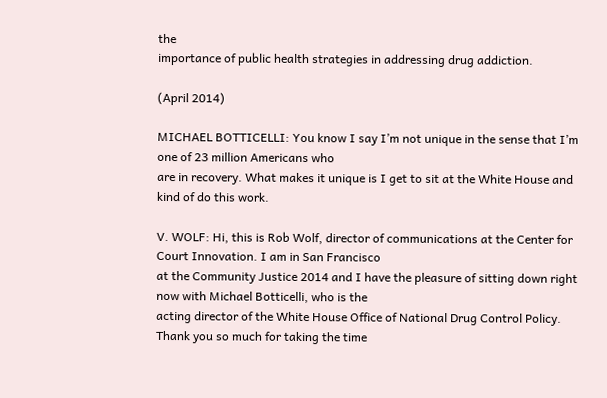the
importance of public health strategies in addressing drug addiction.

(April 2014)

MICHAEL BOTTICELLI: You know I say I’m not unique in the sense that I’m one of 23 million Americans who
are in recovery. What makes it unique is I get to sit at the White House and kind of do this work.

V. WOLF: Hi, this is Rob Wolf, director of communications at the Center for Court Innovation. I am in San Francisco
at the Community Justice 2014 and I have the pleasure of sitting down right now with Michael Botticelli, who is the
acting director of the White House Office of National Drug Control Policy. Thank you so much for taking the time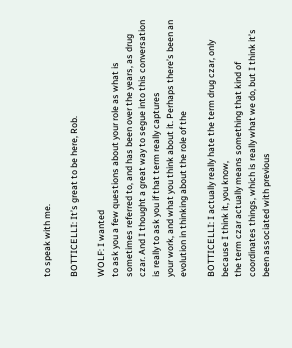to speak with me.

BOTTICELLI: It’s great to be here, Rob.

WOLF: I wanted
to ask you a few questions about your role as what is sometimes referred to, and has been over the years, as drug
czar. And I thought a great way to segue into this conversation is really to ask you if that term really captures
your work, and what you think about it. Perhaps there’s been an evolution in thinking about the role of the

BOTTICELLI: I actually really hate the term drug czar, only because I think it, you know,
the term czar actually means something that kind of coordinates things, which is really what we do, but I think it’s
been associated with previous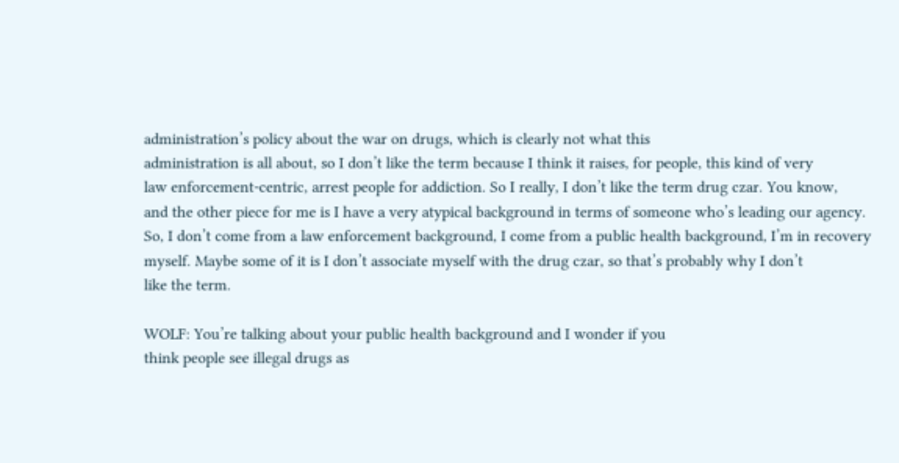administration’s policy about the war on drugs, which is clearly not what this
administration is all about, so I don’t like the term because I think it raises, for people, this kind of very
law enforcement-centric, arrest people for addiction. So I really, I don’t like the term drug czar. You know,
and the other piece for me is I have a very atypical background in terms of someone who’s leading our agency.
So, I don’t come from a law enforcement background, I come from a public health background, I’m in recovery
myself. Maybe some of it is I don’t associate myself with the drug czar, so that’s probably why I don’t
like the term.

WOLF: You’re talking about your public health background and I wonder if you
think people see illegal drugs as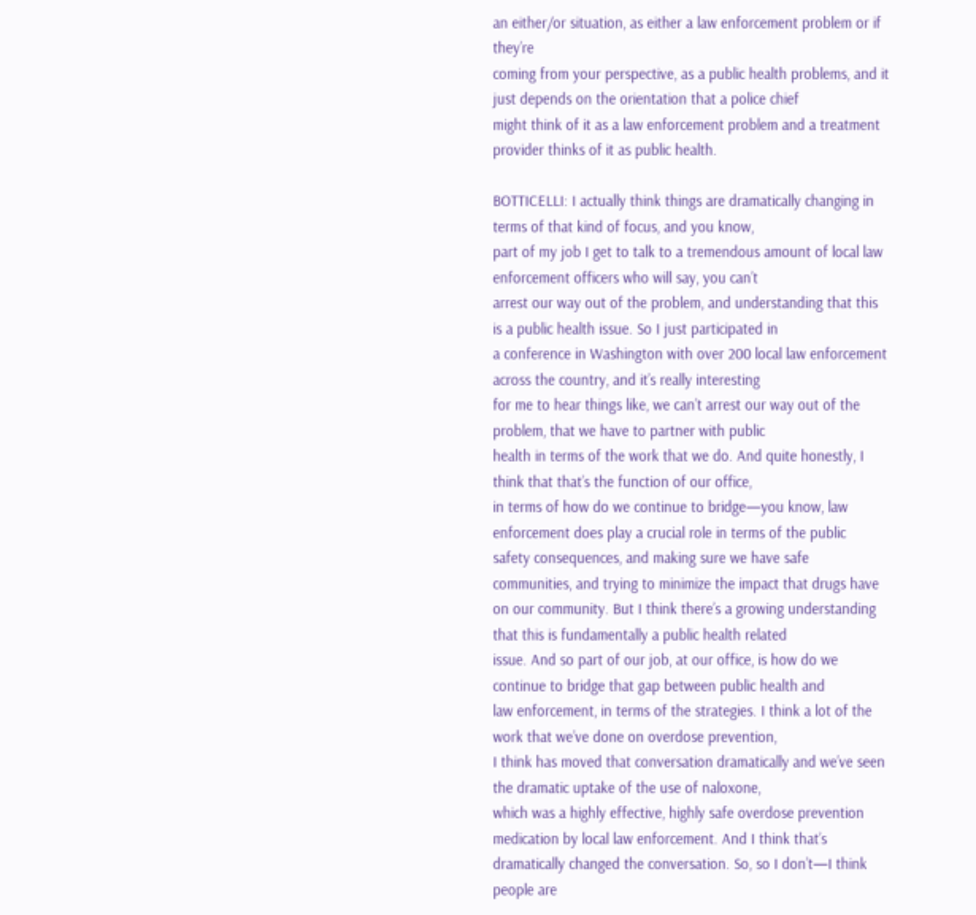an either/or situation, as either a law enforcement problem or if they’re
coming from your perspective, as a public health problems, and it just depends on the orientation that a police chief
might think of it as a law enforcement problem and a treatment provider thinks of it as public health.

BOTTICELLI: I actually think things are dramatically changing in terms of that kind of focus, and you know,
part of my job I get to talk to a tremendous amount of local law enforcement officers who will say, you can’t
arrest our way out of the problem, and understanding that this is a public health issue. So I just participated in
a conference in Washington with over 200 local law enforcement across the country, and it’s really interesting
for me to hear things like, we can’t arrest our way out of the problem, that we have to partner with public
health in terms of the work that we do. And quite honestly, I think that that’s the function of our office,
in terms of how do we continue to bridge—you know, law enforcement does play a crucial role in terms of the public
safety consequences, and making sure we have safe communities, and trying to minimize the impact that drugs have
on our community. But I think there’s a growing understanding that this is fundamentally a public health related
issue. And so part of our job, at our office, is how do we continue to bridge that gap between public health and
law enforcement, in terms of the strategies. I think a lot of the work that we’ve done on overdose prevention,
I think has moved that conversation dramatically and we’ve seen the dramatic uptake of the use of naloxone,
which was a highly effective, highly safe overdose prevention medication by local law enforcement. And I think that’s
dramatically changed the conversation. So, so I don’t—I think people are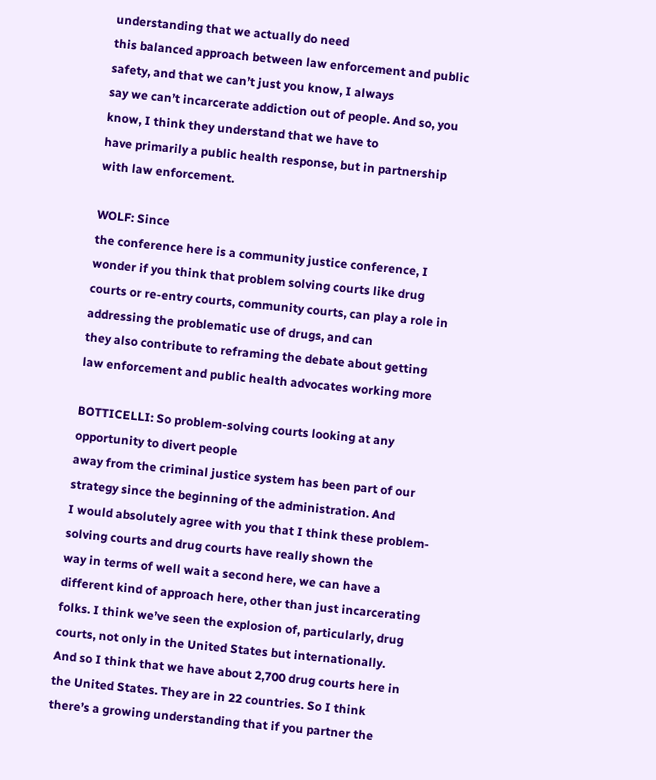understanding that we actually do need
this balanced approach between law enforcement and public safety, and that we can’t just you know, I always
say we can’t incarcerate addiction out of people. And so, you know, I think they understand that we have to
have primarily a public health response, but in partnership with law enforcement.

WOLF: Since
the conference here is a community justice conference, I wonder if you think that problem solving courts like drug
courts or re-entry courts, community courts, can play a role in addressing the problematic use of drugs, and can
they also contribute to reframing the debate about getting law enforcement and public health advocates working more

BOTTICELLI: So problem-solving courts looking at any opportunity to divert people
away from the criminal justice system has been part of our strategy since the beginning of the administration. And
I would absolutely agree with you that I think these problem-solving courts and drug courts have really shown the
way in terms of well wait a second here, we can have a different kind of approach here, other than just incarcerating
folks. I think we’ve seen the explosion of, particularly, drug courts, not only in the United States but internationally.
And so I think that we have about 2,700 drug courts here in the United States. They are in 22 countries. So I think
there’s a growing understanding that if you partner the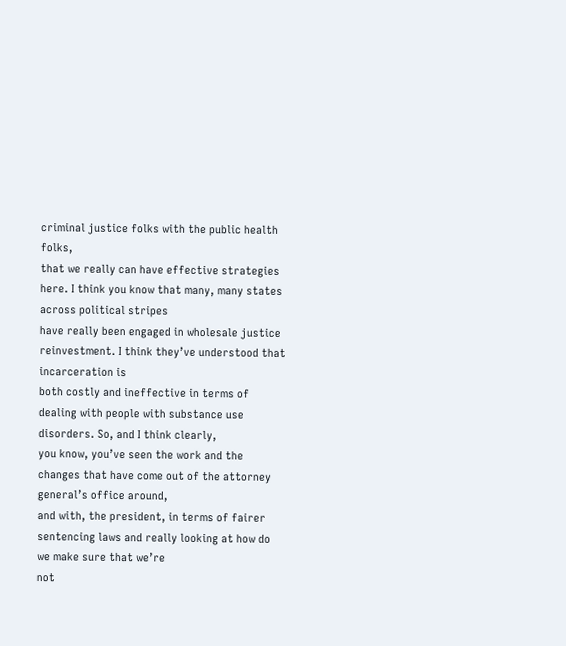criminal justice folks with the public health folks,
that we really can have effective strategies here. I think you know that many, many states across political stripes
have really been engaged in wholesale justice reinvestment. I think they’ve understood that incarceration is
both costly and ineffective in terms of dealing with people with substance use disorders. So, and I think clearly,
you know, you’ve seen the work and the changes that have come out of the attorney general’s office around,
and with, the president, in terms of fairer sentencing laws and really looking at how do we make sure that we’re
not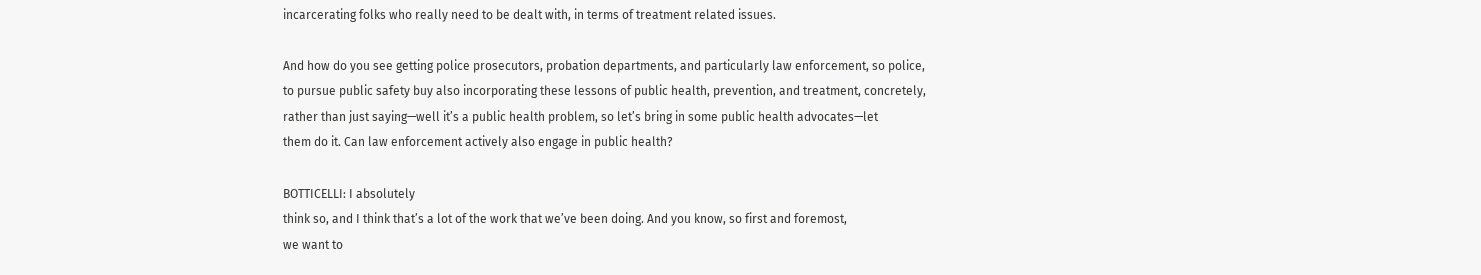incarcerating folks who really need to be dealt with, in terms of treatment related issues.

And how do you see getting police prosecutors, probation departments, and particularly law enforcement, so police,
to pursue public safety buy also incorporating these lessons of public health, prevention, and treatment, concretely,
rather than just saying—well it’s a public health problem, so let’s bring in some public health advocates—let
them do it. Can law enforcement actively also engage in public health?

BOTTICELLI: I absolutely
think so, and I think that’s a lot of the work that we’ve been doing. And you know, so first and foremost,
we want to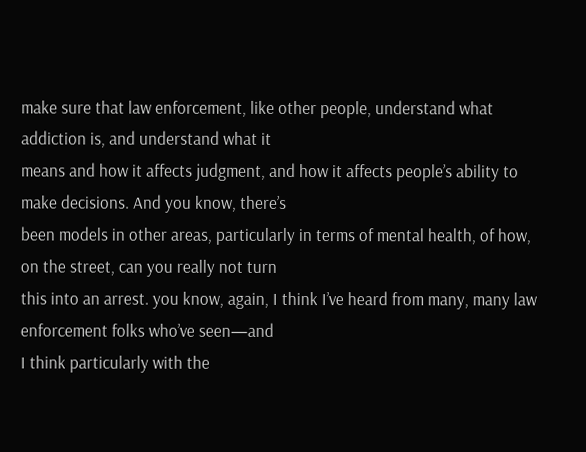make sure that law enforcement, like other people, understand what addiction is, and understand what it
means and how it affects judgment, and how it affects people’s ability to make decisions. And you know, there’s
been models in other areas, particularly in terms of mental health, of how, on the street, can you really not turn
this into an arrest. you know, again, I think I’ve heard from many, many law enforcement folks who’ve seen—and
I think particularly with the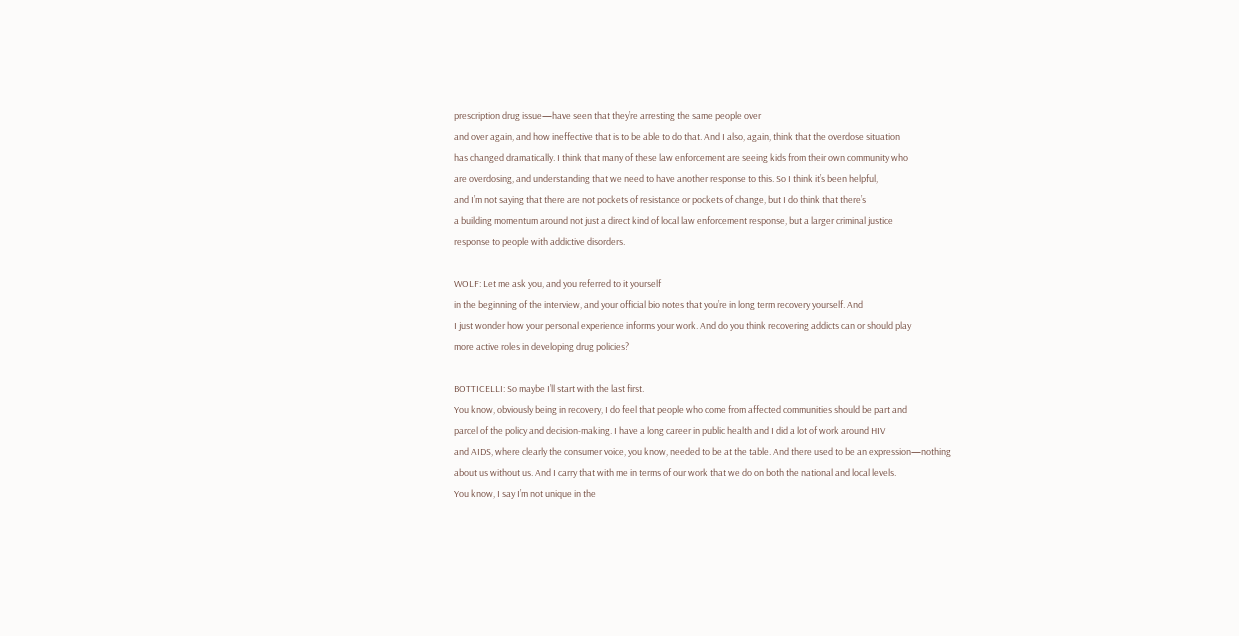prescription drug issue—have seen that they’re arresting the same people over
and over again, and how ineffective that is to be able to do that. And I also, again, think that the overdose situation
has changed dramatically. I think that many of these law enforcement are seeing kids from their own community who
are overdosing, and understanding that we need to have another response to this. So I think it’s been helpful,
and I’m not saying that there are not pockets of resistance or pockets of change, but I do think that there’s
a building momentum around not just a direct kind of local law enforcement response, but a larger criminal justice
response to people with addictive disorders.

WOLF: Let me ask you, and you referred to it yourself
in the beginning of the interview, and your official bio notes that you’re in long term recovery yourself. And
I just wonder how your personal experience informs your work. And do you think recovering addicts can or should play
more active roles in developing drug policies?

BOTTICELLI: So maybe I’ll start with the last first.
You know, obviously being in recovery, I do feel that people who come from affected communities should be part and
parcel of the policy and decision-making. I have a long career in public health and I did a lot of work around HIV
and AIDS, where clearly the consumer voice, you know, needed to be at the table. And there used to be an expression—nothing
about us without us. And I carry that with me in terms of our work that we do on both the national and local levels.
You know, I say I’m not unique in the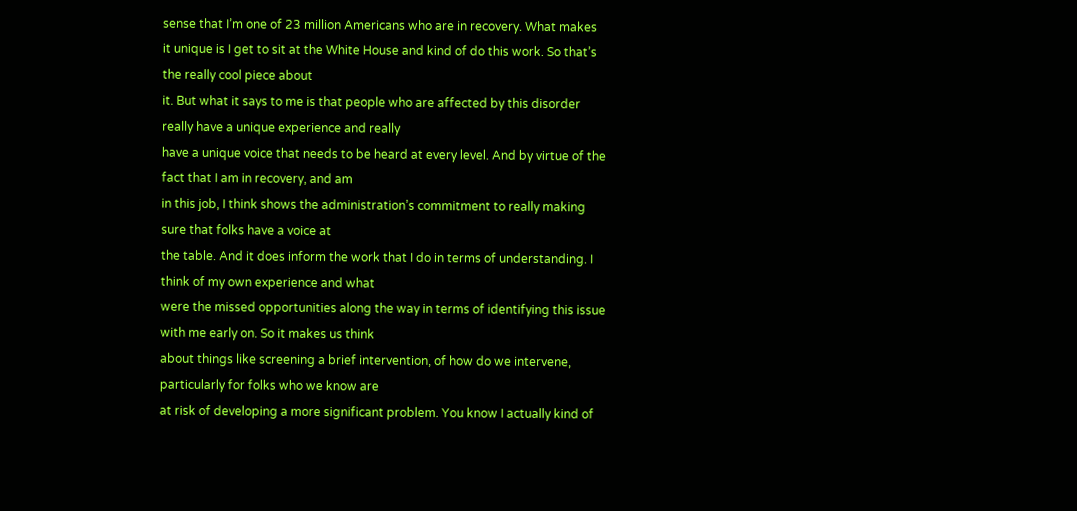sense that I’m one of 23 million Americans who are in recovery. What makes
it unique is I get to sit at the White House and kind of do this work. So that’s the really cool piece about
it. But what it says to me is that people who are affected by this disorder really have a unique experience and really
have a unique voice that needs to be heard at every level. And by virtue of the fact that I am in recovery, and am
in this job, I think shows the administration’s commitment to really making sure that folks have a voice at
the table. And it does inform the work that I do in terms of understanding. I think of my own experience and what
were the missed opportunities along the way in terms of identifying this issue with me early on. So it makes us think
about things like screening a brief intervention, of how do we intervene, particularly for folks who we know are
at risk of developing a more significant problem. You know I actually kind of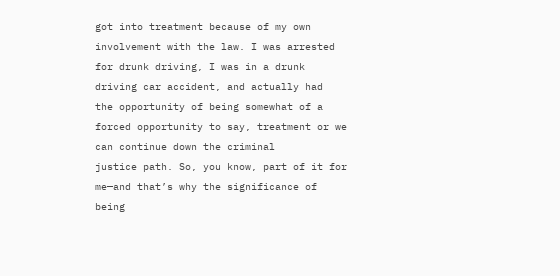got into treatment because of my own
involvement with the law. I was arrested for drunk driving, I was in a drunk driving car accident, and actually had
the opportunity of being somewhat of a forced opportunity to say, treatment or we can continue down the criminal
justice path. So, you know, part of it for me—and that’s why the significance of being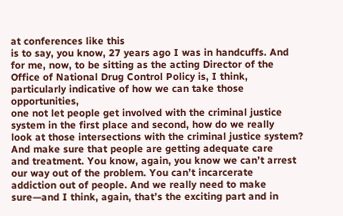at conferences like this
is to say, you know, 27 years ago I was in handcuffs. And for me, now, to be sitting as the acting Director of the
Office of National Drug Control Policy is, I think, particularly indicative of how we can take those opportunities,
one not let people get involved with the criminal justice system in the first place and second, how do we really
look at those intersections with the criminal justice system? And make sure that people are getting adequate care
and treatment. You know, again, you know we can’t arrest our way out of the problem. You can’t incarcerate
addiction out of people. And we really need to make sure—and I think, again, that’s the exciting part and in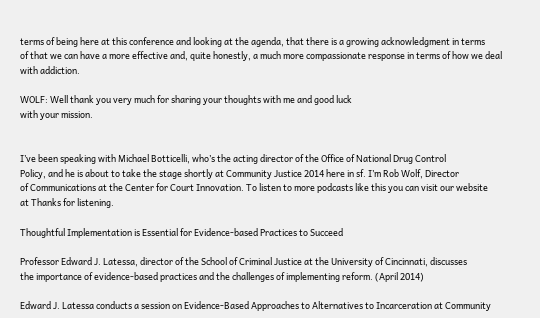terms of being here at this conference and looking at the agenda, that there is a growing acknowledgment in terms
of that we can have a more effective and, quite honestly, a much more compassionate response in terms of how we deal
with addiction.

WOLF: Well thank you very much for sharing your thoughts with me and good luck
with your mission.


I’ve been speaking with Michael Botticelli, who’s the acting director of the Office of National Drug Control
Policy, and he is about to take the stage shortly at Community Justice 2014 here in sf. I’m Rob Wolf, Director
of Communications at the Center for Court Innovation. To listen to more podcasts like this you can visit our website
at Thanks for listening.

Thoughtful Implementation is Essential for Evidence-based Practices to Succeed

Professor Edward J. Latessa, director of the School of Criminal Justice at the University of Cincinnati, discusses
the importance of evidence-based practices and the challenges of implementing reform. (April 2014)

Edward J. Latessa conducts a session on Evidence-Based Approaches to Alternatives to Incarceration at Community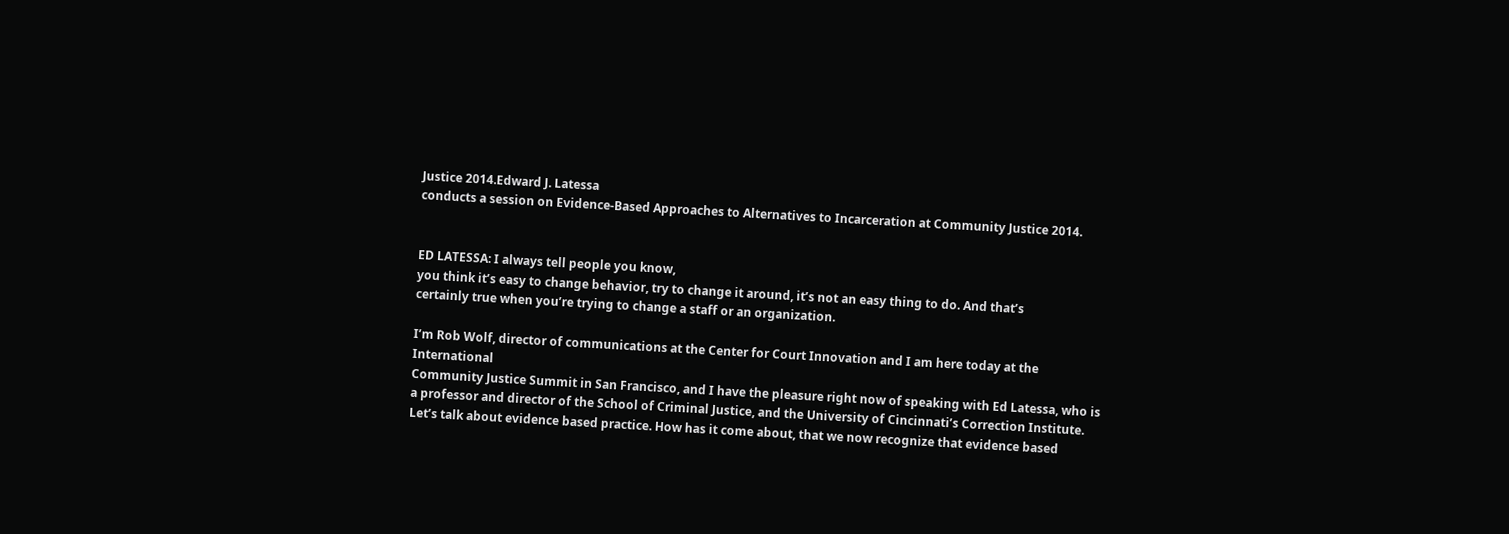Justice 2014.Edward J. Latessa
conducts a session on Evidence-Based Approaches to Alternatives to Incarceration at Community Justice 2014.


ED LATESSA: I always tell people you know,
you think it’s easy to change behavior, try to change it around, it’s not an easy thing to do. And that’s
certainly true when you’re trying to change a staff or an organization.

I’m Rob Wolf, director of communications at the Center for Court Innovation and I am here today at the International
Community Justice Summit in San Francisco, and I have the pleasure right now of speaking with Ed Latessa, who is
a professor and director of the School of Criminal Justice, and the University of Cincinnati’s Correction Institute.
Let’s talk about evidence based practice. How has it come about, that we now recognize that evidence based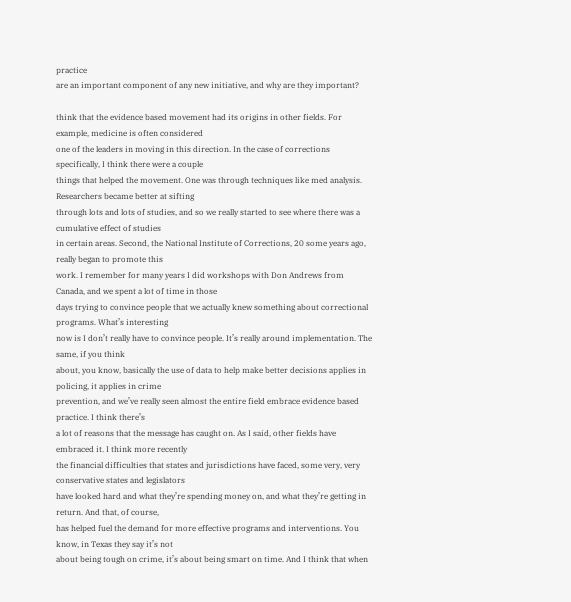practice
are an important component of any new initiative, and why are they important?

think that the evidence based movement had its origins in other fields. For example, medicine is often considered
one of the leaders in moving in this direction. In the case of corrections specifically, I think there were a couple
things that helped the movement. One was through techniques like med analysis. Researchers became better at sifting
through lots and lots of studies, and so we really started to see where there was a cumulative effect of studies
in certain areas. Second, the National Institute of Corrections, 20 some years ago, really began to promote this
work. I remember for many years I did workshops with Don Andrews from Canada, and we spent a lot of time in those
days trying to convince people that we actually knew something about correctional programs. What’s interesting
now is I don’t really have to convince people. It’s really around implementation. The same, if you think
about, you know, basically the use of data to help make better decisions applies in policing, it applies in crime
prevention, and we’ve really seen almost the entire field embrace evidence based practice. I think there’s
a lot of reasons that the message has caught on. As I said, other fields have embraced it. I think more recently
the financial difficulties that states and jurisdictions have faced, some very, very conservative states and legislators
have looked hard and what they’re spending money on, and what they’re getting in return. And that, of course,
has helped fuel the demand for more effective programs and interventions. You know, in Texas they say it’s not
about being tough on crime, it’s about being smart on time. And I think that when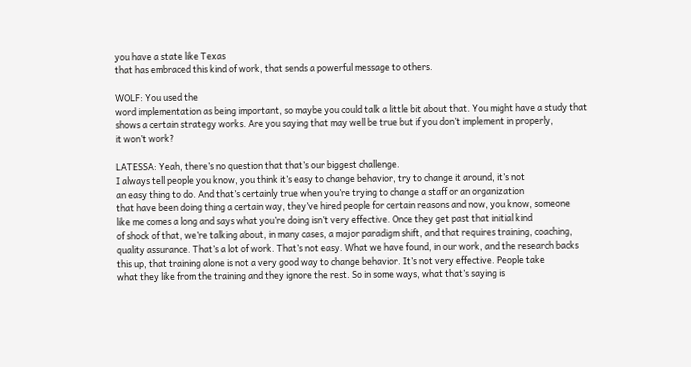you have a state like Texas
that has embraced this kind of work, that sends a powerful message to others.

WOLF: You used the
word implementation as being important, so maybe you could talk a little bit about that. You might have a study that
shows a certain strategy works. Are you saying that may well be true but if you don’t implement in properly,
it won’t work?

LATESSA: Yeah, there’s no question that that’s our biggest challenge.
I always tell people you know, you think it’s easy to change behavior, try to change it around, it’s not
an easy thing to do. And that’s certainly true when you’re trying to change a staff or an organization
that have been doing thing a certain way, they’ve hired people for certain reasons and now, you know, someone
like me comes a long and says what you’re doing isn’t very effective. Once they get past that initial kind
of shock of that, we’re talking about, in many cases, a major paradigm shift, and that requires training, coaching,
quality assurance. That’s a lot of work. That’s not easy. What we have found, in our work, and the research backs
this up, that training alone is not a very good way to change behavior. It’s not very effective. People take
what they like from the training and they ignore the rest. So in some ways, what that’s saying is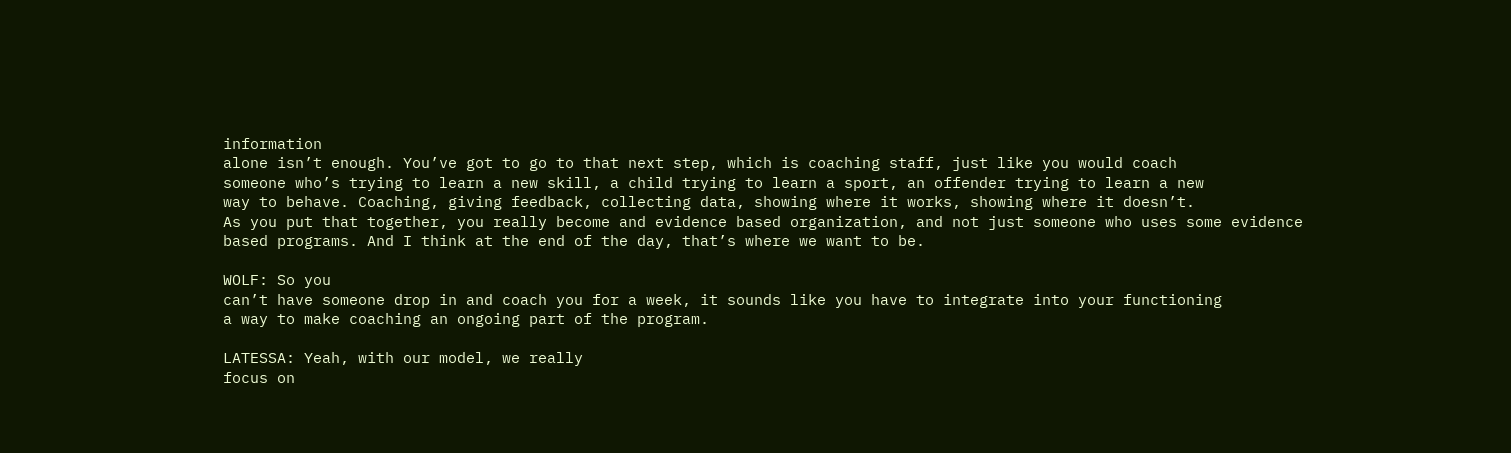information
alone isn’t enough. You’ve got to go to that next step, which is coaching staff, just like you would coach
someone who’s trying to learn a new skill, a child trying to learn a sport, an offender trying to learn a new
way to behave. Coaching, giving feedback, collecting data, showing where it works, showing where it doesn’t.
As you put that together, you really become and evidence based organization, and not just someone who uses some evidence
based programs. And I think at the end of the day, that’s where we want to be.

WOLF: So you
can’t have someone drop in and coach you for a week, it sounds like you have to integrate into your functioning
a way to make coaching an ongoing part of the program.

LATESSA: Yeah, with our model, we really
focus on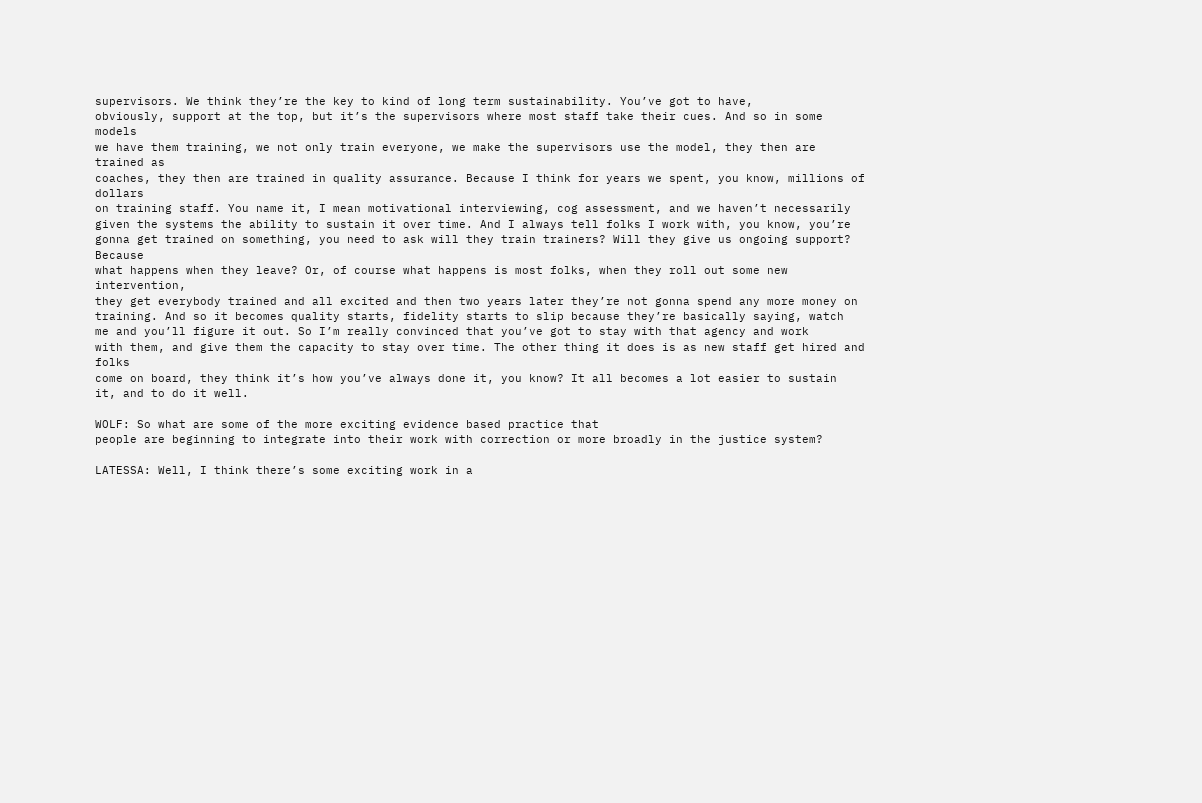supervisors. We think they’re the key to kind of long term sustainability. You’ve got to have,
obviously, support at the top, but it’s the supervisors where most staff take their cues. And so in some models
we have them training, we not only train everyone, we make the supervisors use the model, they then are trained as
coaches, they then are trained in quality assurance. Because I think for years we spent, you know, millions of dollars
on training staff. You name it, I mean motivational interviewing, cog assessment, and we haven’t necessarily
given the systems the ability to sustain it over time. And I always tell folks I work with, you know, you’re
gonna get trained on something, you need to ask will they train trainers? Will they give us ongoing support? Because
what happens when they leave? Or, of course what happens is most folks, when they roll out some new intervention,
they get everybody trained and all excited and then two years later they’re not gonna spend any more money on
training. And so it becomes quality starts, fidelity starts to slip because they’re basically saying, watch
me and you’ll figure it out. So I’m really convinced that you’ve got to stay with that agency and work
with them, and give them the capacity to stay over time. The other thing it does is as new staff get hired and folks
come on board, they think it’s how you’ve always done it, you know? It all becomes a lot easier to sustain
it, and to do it well.

WOLF: So what are some of the more exciting evidence based practice that
people are beginning to integrate into their work with correction or more broadly in the justice system?

LATESSA: Well, I think there’s some exciting work in a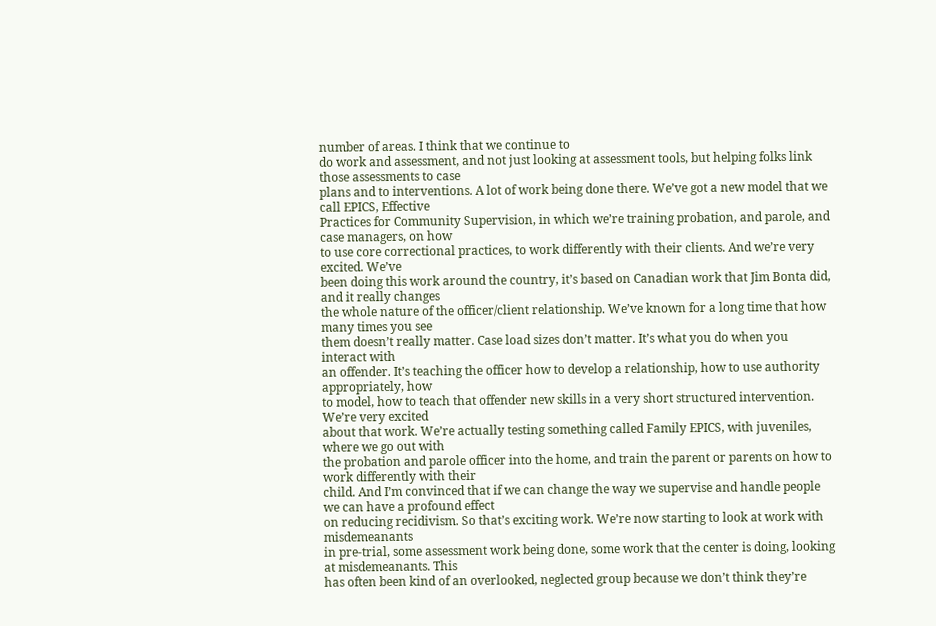number of areas. I think that we continue to
do work and assessment, and not just looking at assessment tools, but helping folks link those assessments to case
plans and to interventions. A lot of work being done there. We’ve got a new model that we call EPICS, Effective
Practices for Community Supervision, in which we’re training probation, and parole, and case managers, on how
to use core correctional practices, to work differently with their clients. And we’re very excited. We’ve
been doing this work around the country, it’s based on Canadian work that Jim Bonta did, and it really changes
the whole nature of the officer/client relationship. We’ve known for a long time that how many times you see
them doesn’t really matter. Case load sizes don’t matter. It’s what you do when you interact with
an offender. It’s teaching the officer how to develop a relationship, how to use authority appropriately, how
to model, how to teach that offender new skills in a very short structured intervention. We’re very excited
about that work. We’re actually testing something called Family EPICS, with juveniles, where we go out with
the probation and parole officer into the home, and train the parent or parents on how to work differently with their
child. And I’m convinced that if we can change the way we supervise and handle people we can have a profound effect
on reducing recidivism. So that’s exciting work. We’re now starting to look at work with misdemeanants
in pre-trial, some assessment work being done, some work that the center is doing, looking at misdemeanants. This
has often been kind of an overlooked, neglected group because we don’t think they’re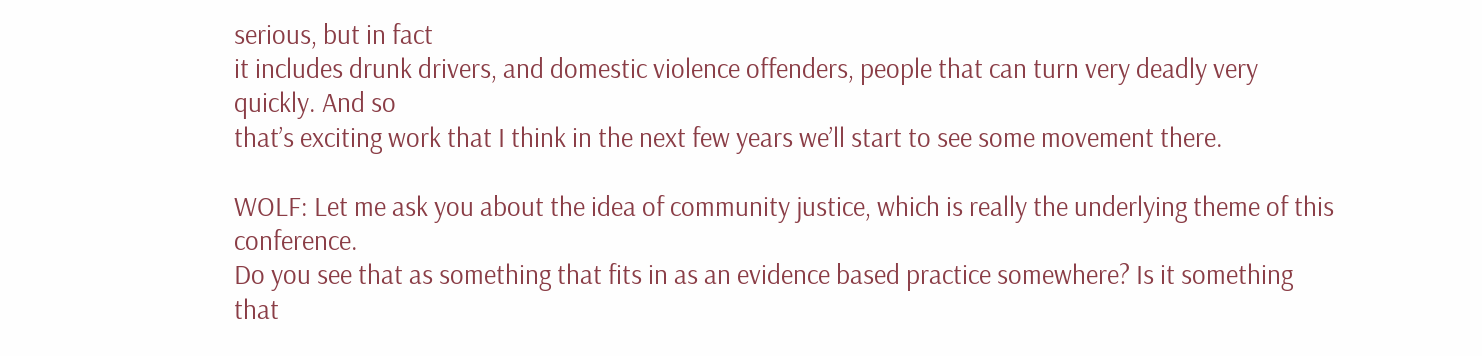serious, but in fact
it includes drunk drivers, and domestic violence offenders, people that can turn very deadly very quickly. And so
that’s exciting work that I think in the next few years we’ll start to see some movement there.

WOLF: Let me ask you about the idea of community justice, which is really the underlying theme of this conference.
Do you see that as something that fits in as an evidence based practice somewhere? Is it something that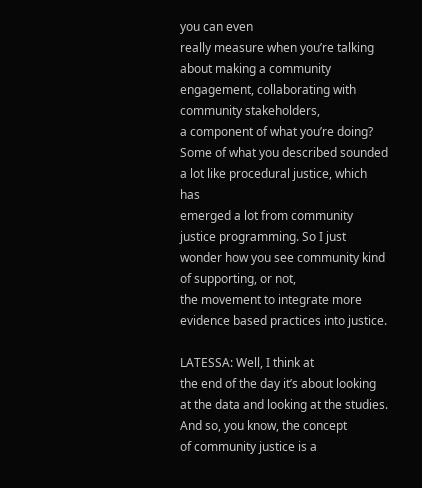you can even
really measure when you’re talking about making a community engagement, collaborating with community stakeholders,
a component of what you’re doing? Some of what you described sounded a lot like procedural justice, which has
emerged a lot from community justice programming. So I just wonder how you see community kind of supporting, or not,
the movement to integrate more evidence based practices into justice.

LATESSA: Well, I think at
the end of the day it’s about looking at the data and looking at the studies. And so, you know, the concept
of community justice is a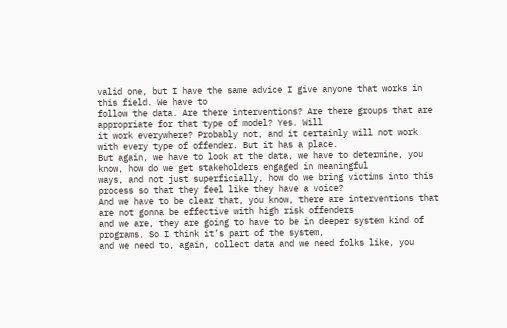valid one, but I have the same advice I give anyone that works in this field. We have to
follow the data. Are there interventions? Are there groups that are appropriate for that type of model? Yes. Will
it work everywhere? Probably not, and it certainly will not work with every type of offender. But it has a place.
But again, we have to look at the data, we have to determine, you know, how do we get stakeholders engaged in meaningful
ways, and not just superficially, how do we bring victims into this process so that they feel like they have a voice?
And we have to be clear that, you know, there are interventions that are not gonna be effective with high risk offenders
and we are, they are going to have to be in deeper system kind of programs. So I think it’s part of the system,
and we need to, again, collect data and we need folks like, you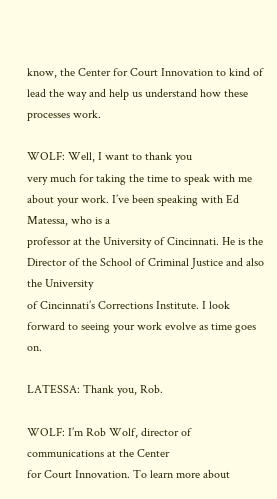know, the Center for Court Innovation to kind of
lead the way and help us understand how these processes work.

WOLF: Well, I want to thank you
very much for taking the time to speak with me about your work. I’ve been speaking with Ed Matessa, who is a
professor at the University of Cincinnati. He is the Director of the School of Criminal Justice and also the University
of Cincinnati’s Corrections Institute. I look forward to seeing your work evolve as time goes on.

LATESSA: Thank you, Rob.

WOLF: I’m Rob Wolf, director of communications at the Center
for Court Innovation. To learn more about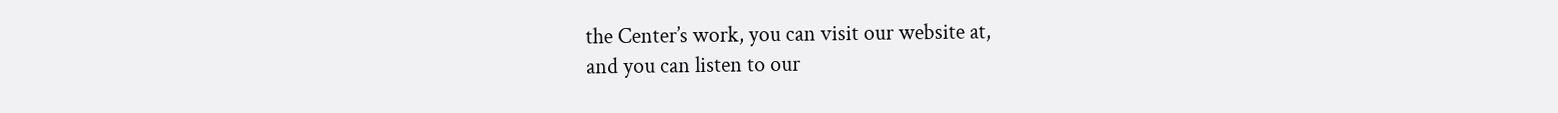the Center’s work, you can visit our website at,
and you can listen to our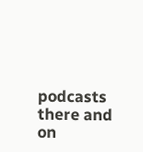podcasts there and on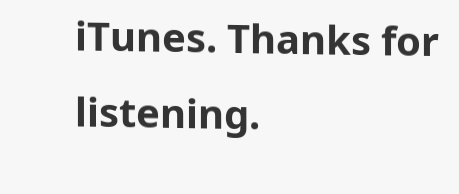iTunes. Thanks for listening.